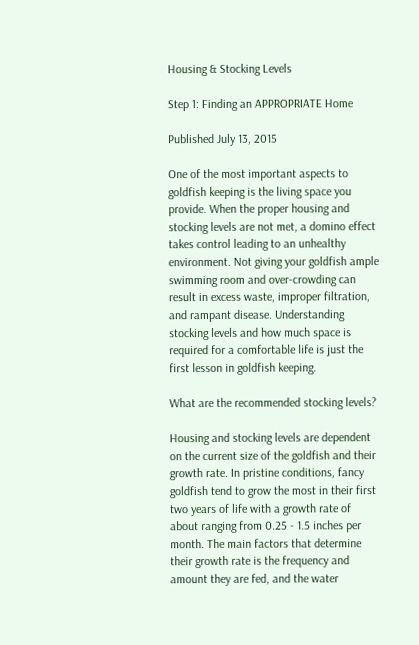Housing & Stocking Levels

Step 1: Finding an APPROPRIATE Home

Published July 13, 2015

One of the most important aspects to goldfish keeping is the living space you provide. When the proper housing and stocking levels are not met, a domino effect takes control leading to an unhealthy environment. Not giving your goldfish ample swimming room and over-crowding can result in excess waste, improper filtration, and rampant disease. Understanding stocking levels and how much space is required for a comfortable life is just the first lesson in goldfish keeping.

What are the recommended stocking levels?

Housing and stocking levels are dependent on the current size of the goldfish and their growth rate. In pristine conditions, fancy goldfish tend to grow the most in their first two years of life with a growth rate of about ranging from 0.25 - 1.5 inches per month. The main factors that determine their growth rate is the frequency and amount they are fed, and the water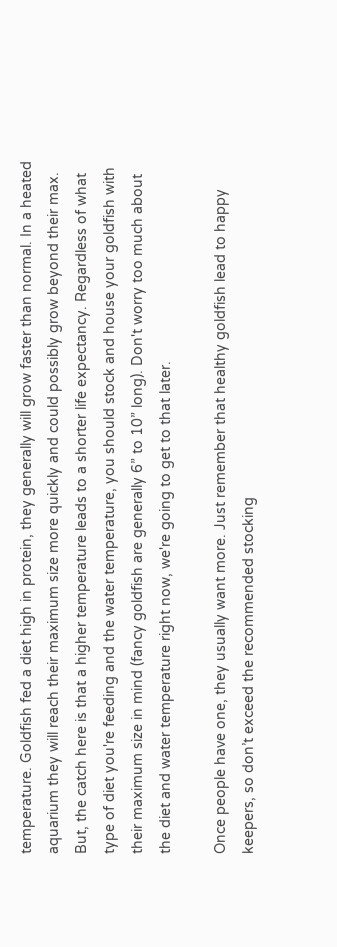temperature. Goldfish fed a diet high in protein, they generally will grow faster than normal. In a heated aquarium they will reach their maximum size more quickly and could possibly grow beyond their max. But, the catch here is that a higher temperature leads to a shorter life expectancy. Regardless of what type of diet you're feeding and the water temperature, you should stock and house your goldfish with their maximum size in mind (fancy goldfish are generally 6” to 10” long). Don't worry too much about the diet and water temperature right now, we're going to get to that later.

Once people have one, they usually want more. Just remember that healthy goldfish lead to happy keepers, so don’t exceed the recommended stocking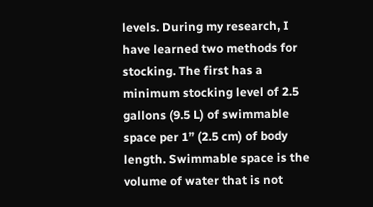levels. During my research, I have learned two methods for stocking. The first has a minimum stocking level of 2.5 gallons (9.5 L) of swimmable space per 1” (2.5 cm) of body length. Swimmable space is the volume of water that is not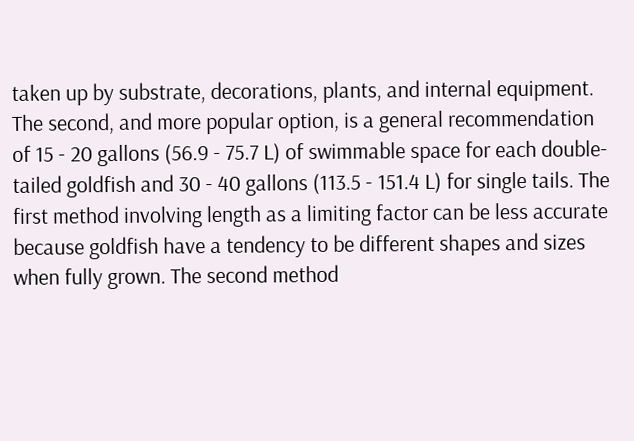taken up by substrate, decorations, plants, and internal equipment. The second, and more popular option, is a general recommendation of 15 - 20 gallons (56.9 - 75.7 L) of swimmable space for each double-tailed goldfish and 30 - 40 gallons (113.5 - 151.4 L) for single tails. The first method involving length as a limiting factor can be less accurate because goldfish have a tendency to be different shapes and sizes when fully grown. The second method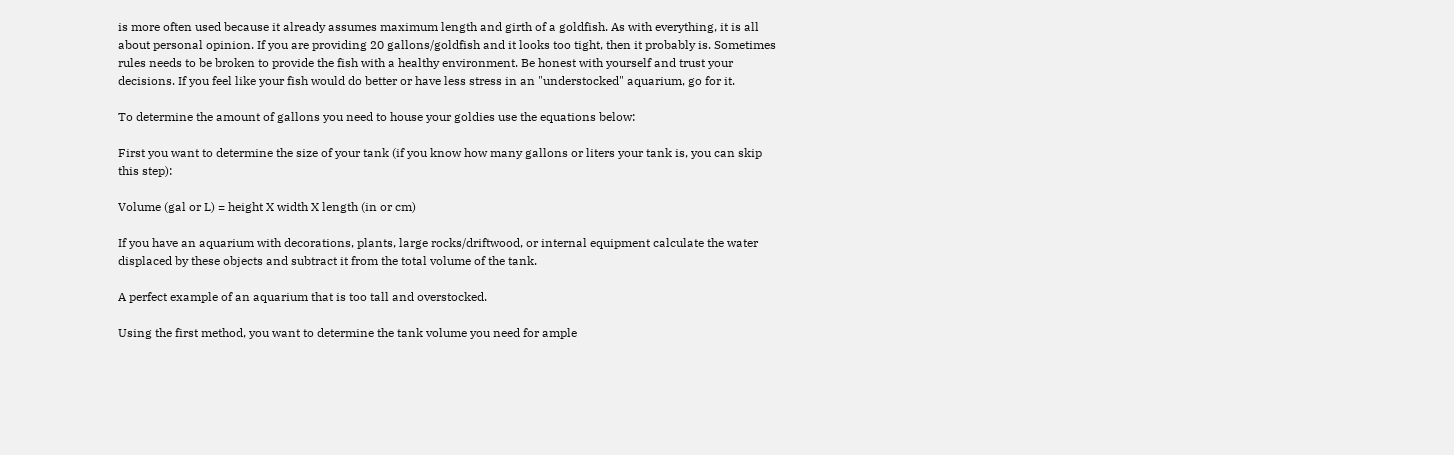is more often used because it already assumes maximum length and girth of a goldfish. As with everything, it is all about personal opinion. If you are providing 20 gallons/goldfish and it looks too tight, then it probably is. Sometimes rules needs to be broken to provide the fish with a healthy environment. Be honest with yourself and trust your decisions. If you feel like your fish would do better or have less stress in an "understocked" aquarium, go for it.

To determine the amount of gallons you need to house your goldies use the equations below:

First you want to determine the size of your tank (if you know how many gallons or liters your tank is, you can skip this step):

Volume (gal or L) = height X width X length (in or cm)

If you have an aquarium with decorations, plants, large rocks/driftwood, or internal equipment calculate the water displaced by these objects and subtract it from the total volume of the tank.

A perfect example of an aquarium that is too tall and overstocked.

Using the first method, you want to determine the tank volume you need for ample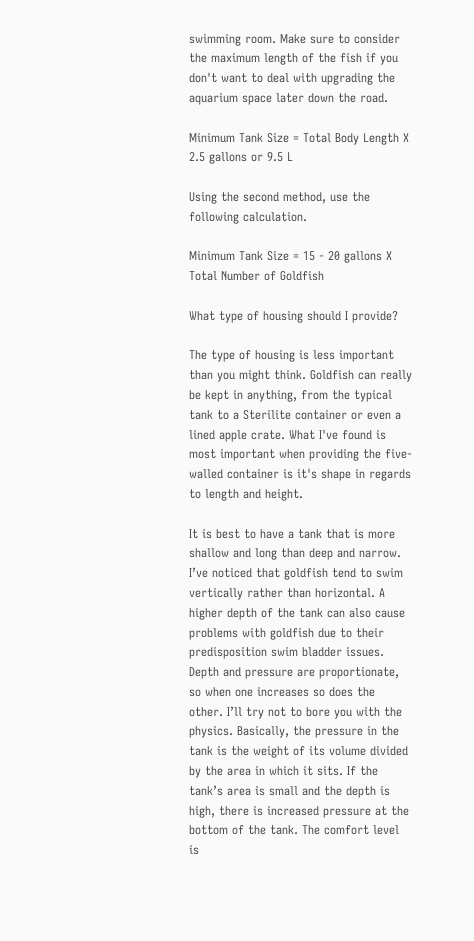swimming room. Make sure to consider the maximum length of the fish if you don't want to deal with upgrading the aquarium space later down the road.

Minimum Tank Size = Total Body Length X 2.5 gallons or 9.5 L

Using the second method, use the following calculation.

Minimum Tank Size = 15 - 20 gallons X Total Number of Goldfish

What type of housing should I provide?

The type of housing is less important than you might think. Goldfish can really be kept in anything, from the typical tank to a Sterilite container or even a lined apple crate. What I've found is most important when providing the five-walled container is it's shape in regards to length and height.

It is best to have a tank that is more shallow and long than deep and narrow. I’ve noticed that goldfish tend to swim vertically rather than horizontal. A higher depth of the tank can also cause problems with goldfish due to their predisposition swim bladder issues. Depth and pressure are proportionate, so when one increases so does the other. I’ll try not to bore you with the physics. Basically, the pressure in the tank is the weight of its volume divided by the area in which it sits. If the tank’s area is small and the depth is high, there is increased pressure at the bottom of the tank. The comfort level is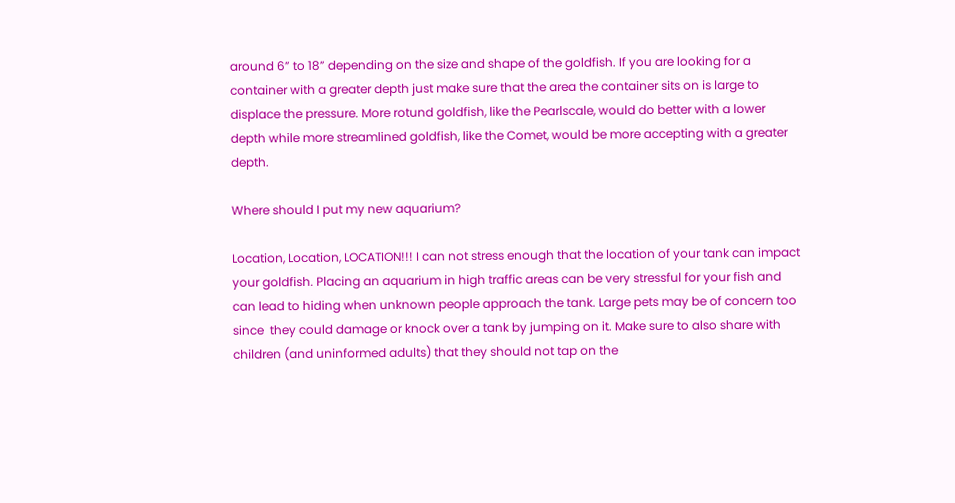around 6” to 18” depending on the size and shape of the goldfish. If you are looking for a container with a greater depth just make sure that the area the container sits on is large to displace the pressure. More rotund goldfish, like the Pearlscale, would do better with a lower depth while more streamlined goldfish, like the Comet, would be more accepting with a greater depth.

Where should I put my new aquarium?

Location, Location, LOCATION!!! I can not stress enough that the location of your tank can impact your goldfish. Placing an aquarium in high traffic areas can be very stressful for your fish and can lead to hiding when unknown people approach the tank. Large pets may be of concern too since  they could damage or knock over a tank by jumping on it. Make sure to also share with children (and uninformed adults) that they should not tap on the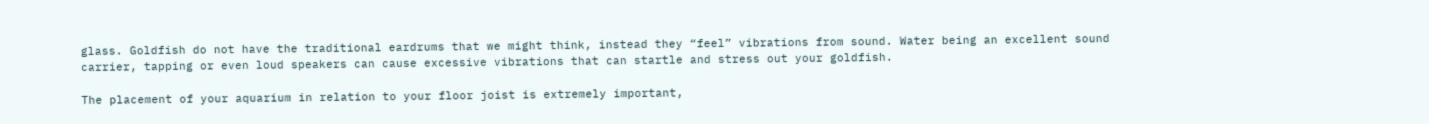glass. Goldfish do not have the traditional eardrums that we might think, instead they “feel” vibrations from sound. Water being an excellent sound carrier, tapping or even loud speakers can cause excessive vibrations that can startle and stress out your goldfish.

The placement of your aquarium in relation to your floor joist is extremely important,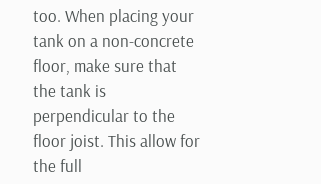too. When placing your tank on a non-concrete floor, make sure that the tank is perpendicular to the floor joist. This allow for the full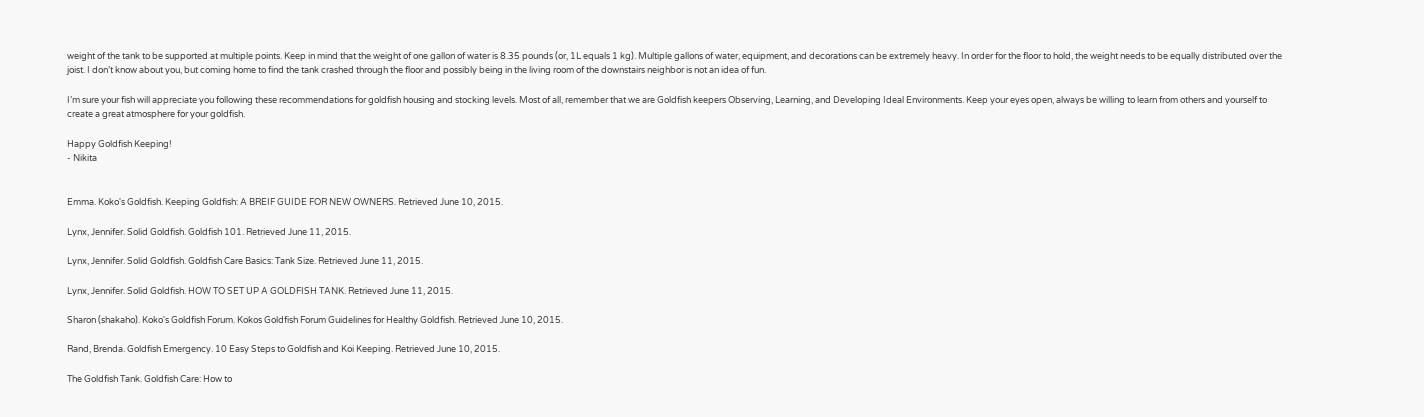weight of the tank to be supported at multiple points. Keep in mind that the weight of one gallon of water is 8.35 pounds (or, 1L equals 1 kg). Multiple gallons of water, equipment, and decorations can be extremely heavy. In order for the floor to hold, the weight needs to be equally distributed over the joist. I don’t know about you, but coming home to find the tank crashed through the floor and possibly being in the living room of the downstairs neighbor is not an idea of fun.

I’m sure your fish will appreciate you following these recommendations for goldfish housing and stocking levels. Most of all, remember that we are Goldfish keepers Observing, Learning, and Developing Ideal Environments. Keep your eyes open, always be willing to learn from others and yourself to create a great atmosphere for your goldfish.

Happy Goldfish Keeping!
- Nikita


Emma. Koko's Goldfish. Keeping Goldfish: A BREIF GUIDE FOR NEW OWNERS. Retrieved June 10, 2015.

Lynx, Jennifer. Solid Goldfish. Goldfish 101. Retrieved June 11, 2015.

Lynx, Jennifer. Solid Goldfish. Goldfish Care Basics: Tank Size. Retrieved June 11, 2015.

Lynx, Jennifer. Solid Goldfish. HOW TO SET UP A GOLDFISH TANK. Retrieved June 11, 2015.

Sharon (shakaho). Koko's Goldfish Forum. Kokos Goldfish Forum Guidelines for Healthy Goldfish. Retrieved June 10, 2015.

Rand, Brenda. Goldfish Emergency. 10 Easy Steps to Goldfish and Koi Keeping. Retrieved June 10, 2015.

The Goldfish Tank. Goldfish Care: How to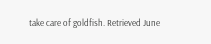take care of goldfish. Retrieved June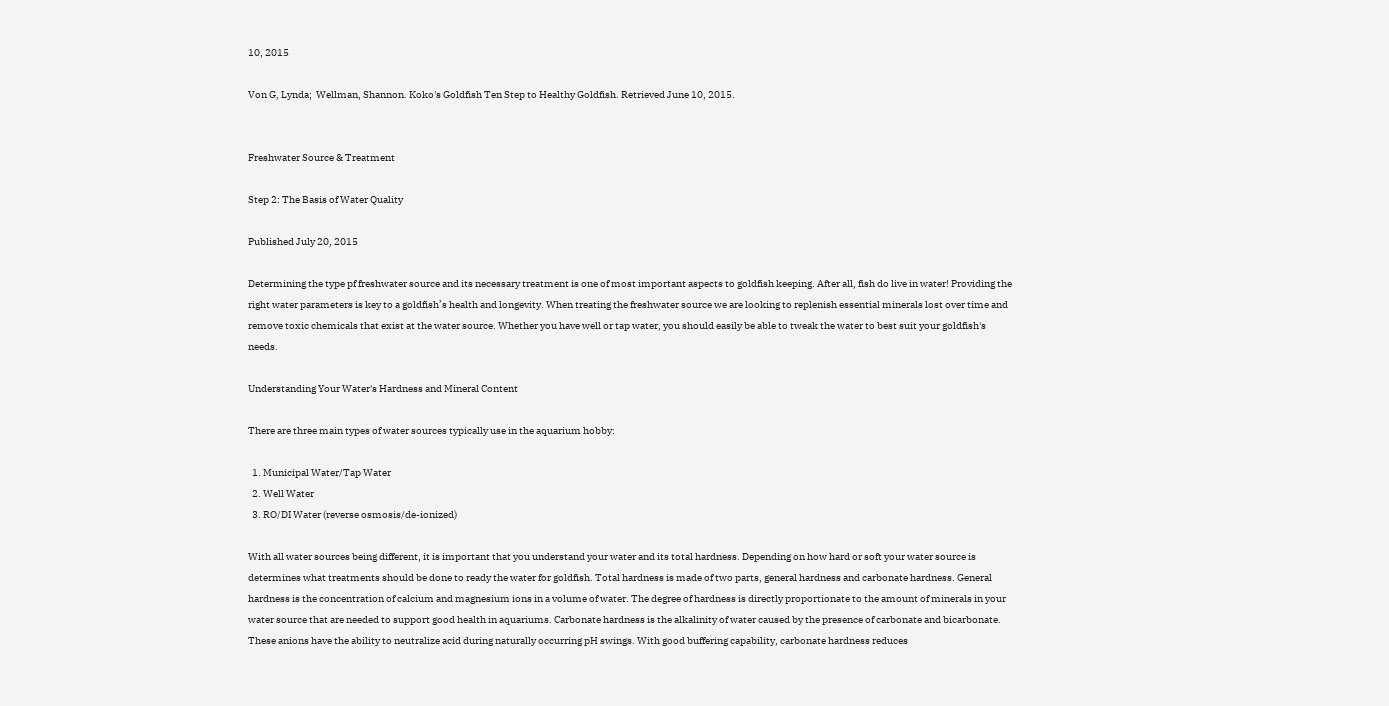10, 2015

Von G, Lynda;  Wellman, Shannon. Koko's Goldfish Ten Step to Healthy Goldfish. Retrieved June 10, 2015.


Freshwater Source & Treatment

Step 2: The Basis of Water Quality

Published July 20, 2015

Determining the type pf freshwater source and its necessary treatment is one of most important aspects to goldfish keeping. After all, fish do live in water! Providing the right water parameters is key to a goldfish’s health and longevity. When treating the freshwater source we are looking to replenish essential minerals lost over time and remove toxic chemicals that exist at the water source. Whether you have well or tap water, you should easily be able to tweak the water to best suit your goldfish's needs.

Understanding Your Water's Hardness and Mineral Content

There are three main types of water sources typically use in the aquarium hobby:

  1. Municipal Water/Tap Water
  2. Well Water
  3. RO/DI Water (reverse osmosis/de-ionized)

With all water sources being different, it is important that you understand your water and its total hardness. Depending on how hard or soft your water source is determines what treatments should be done to ready the water for goldfish. Total hardness is made of two parts, general hardness and carbonate hardness. General hardness is the concentration of calcium and magnesium ions in a volume of water. The degree of hardness is directly proportionate to the amount of minerals in your water source that are needed to support good health in aquariums. Carbonate hardness is the alkalinity of water caused by the presence of carbonate and bicarbonate. These anions have the ability to neutralize acid during naturally occurring pH swings. With good buffering capability, carbonate hardness reduces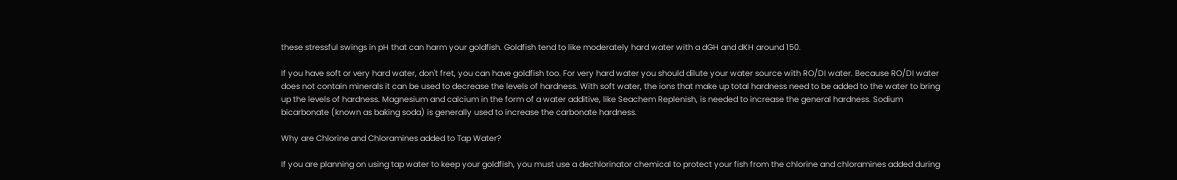these stressful swings in pH that can harm your goldfish. Goldfish tend to like moderately hard water with a dGH and dKH around 150.

If you have soft or very hard water, don't fret, you can have goldfish too. For very hard water you should dilute your water source with RO/DI water. Because RO/DI water does not contain minerals it can be used to decrease the levels of hardness. With soft water, the ions that make up total hardness need to be added to the water to bring up the levels of hardness. Magnesium and calcium in the form of a water additive, like Seachem Replenish, is needed to increase the general hardness. Sodium bicarbonate (known as baking soda) is generally used to increase the carbonate hardness.

Why are Chlorine and Chloramines added to Tap Water?

If you are planning on using tap water to keep your goldfish, you must use a dechlorinator chemical to protect your fish from the chlorine and chloramines added during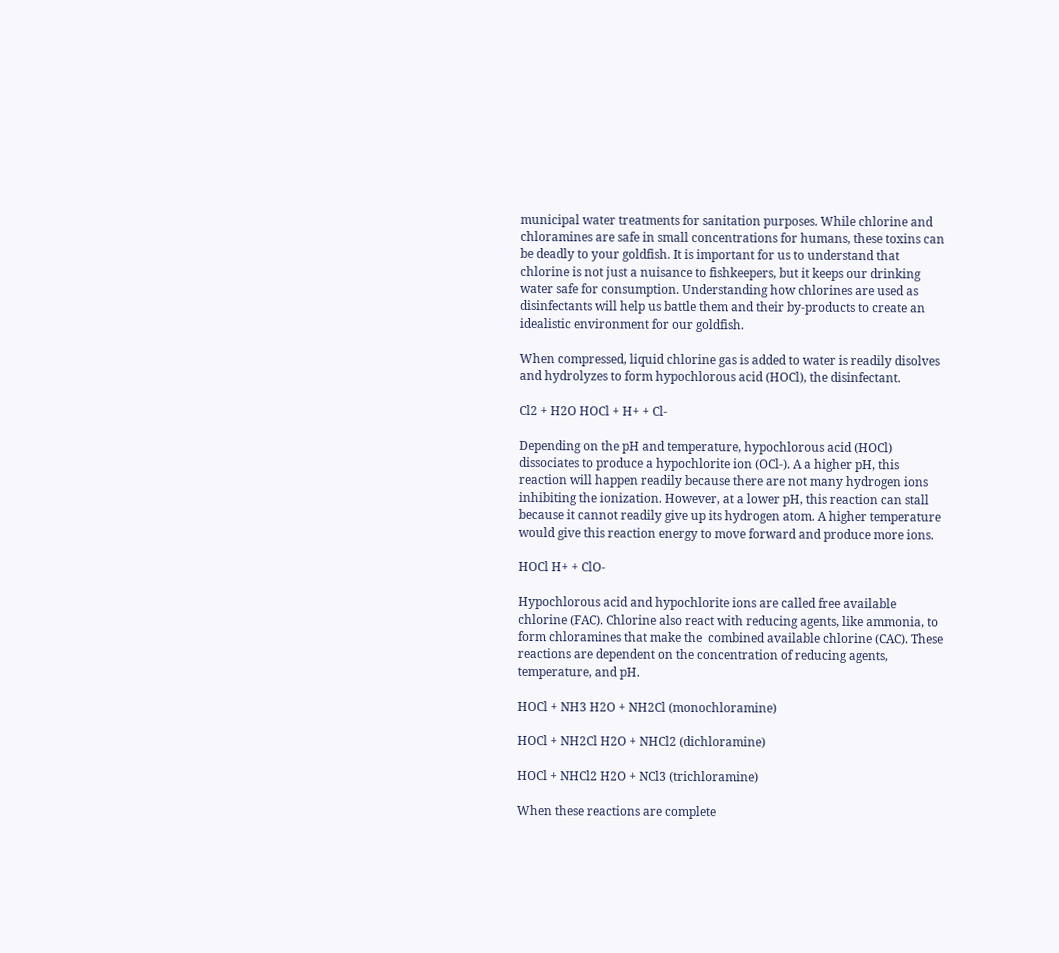municipal water treatments for sanitation purposes. While chlorine and chloramines are safe in small concentrations for humans, these toxins can be deadly to your goldfish. It is important for us to understand that chlorine is not just a nuisance to fishkeepers, but it keeps our drinking water safe for consumption. Understanding how chlorines are used as disinfectants will help us battle them and their by-products to create an idealistic environment for our goldfish.

When compressed, liquid chlorine gas is added to water is readily disolves and hydrolyzes to form hypochlorous acid (HOCl), the disinfectant.

Cl2 + H2O HOCl + H+ + Cl-

Depending on the pH and temperature, hypochlorous acid (HOCl) dissociates to produce a hypochlorite ion (OCl-). A a higher pH, this reaction will happen readily because there are not many hydrogen ions inhibiting the ionization. However, at a lower pH, this reaction can stall because it cannot readily give up its hydrogen atom. A higher temperature would give this reaction energy to move forward and produce more ions.

HOCl H+ + ClO-

Hypochlorous acid and hypochlorite ions are called free available chlorine (FAC). Chlorine also react with reducing agents, like ammonia, to form chloramines that make the  combined available chlorine (CAC). These reactions are dependent on the concentration of reducing agents, temperature, and pH.

HOCl + NH3 H2O + NH2Cl (monochloramine)

HOCl + NH2Cl H2O + NHCl2 (dichloramine)

HOCl + NHCl2 H2O + NCl3 (trichloramine)

When these reactions are complete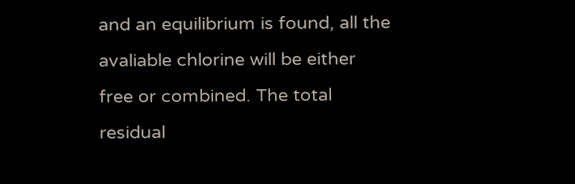and an equilibrium is found, all the avaliable chlorine will be either free or combined. The total residual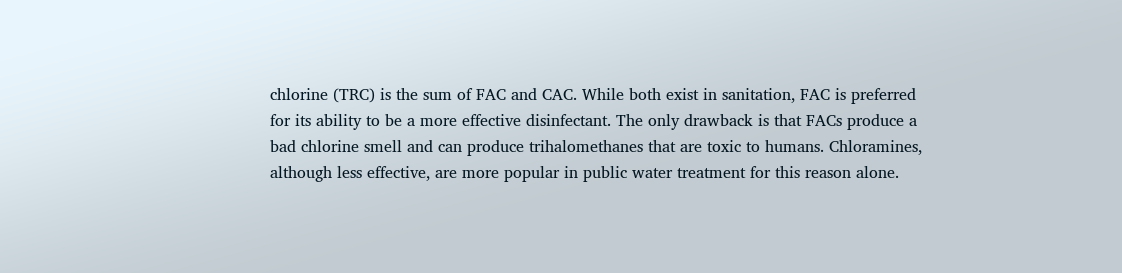chlorine (TRC) is the sum of FAC and CAC. While both exist in sanitation, FAC is preferred for its ability to be a more effective disinfectant. The only drawback is that FACs produce a bad chlorine smell and can produce trihalomethanes that are toxic to humans. Chloramines, although less effective, are more popular in public water treatment for this reason alone.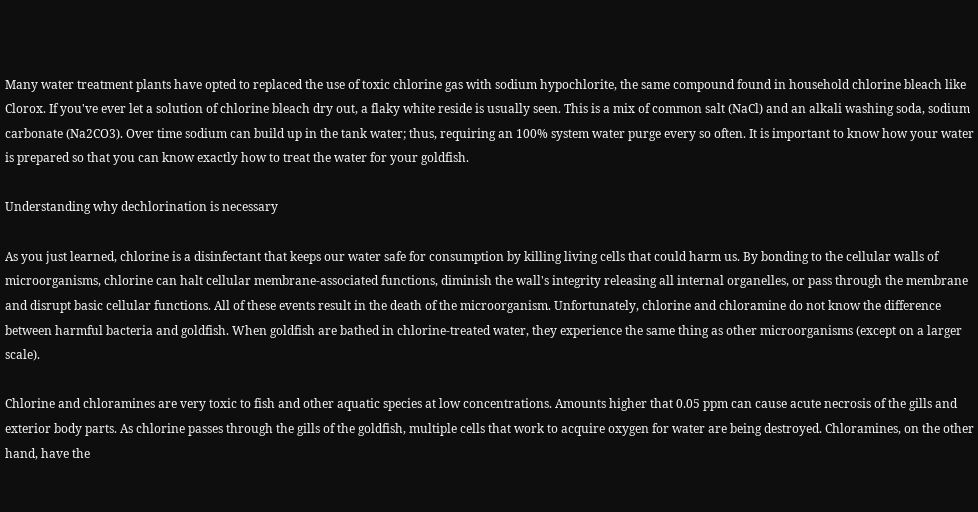Many water treatment plants have opted to replaced the use of toxic chlorine gas with sodium hypochlorite, the same compound found in household chlorine bleach like Clorox. If you've ever let a solution of chlorine bleach dry out, a flaky white reside is usually seen. This is a mix of common salt (NaCl) and an alkali washing soda, sodium carbonate (Na2CO3). Over time sodium can build up in the tank water; thus, requiring an 100% system water purge every so often. It is important to know how your water is prepared so that you can know exactly how to treat the water for your goldfish.

Understanding why dechlorination is necessary

As you just learned, chlorine is a disinfectant that keeps our water safe for consumption by killing living cells that could harm us. By bonding to the cellular walls of microorganisms, chlorine can halt cellular membrane-associated functions, diminish the wall's integrity releasing all internal organelles, or pass through the membrane and disrupt basic cellular functions. All of these events result in the death of the microorganism. Unfortunately, chlorine and chloramine do not know the difference between harmful bacteria and goldfish. When goldfish are bathed in chlorine-treated water, they experience the same thing as other microorganisms (except on a larger scale).

Chlorine and chloramines are very toxic to fish and other aquatic species at low concentrations. Amounts higher that 0.05 ppm can cause acute necrosis of the gills and exterior body parts. As chlorine passes through the gills of the goldfish, multiple cells that work to acquire oxygen for water are being destroyed. Chloramines, on the other hand, have the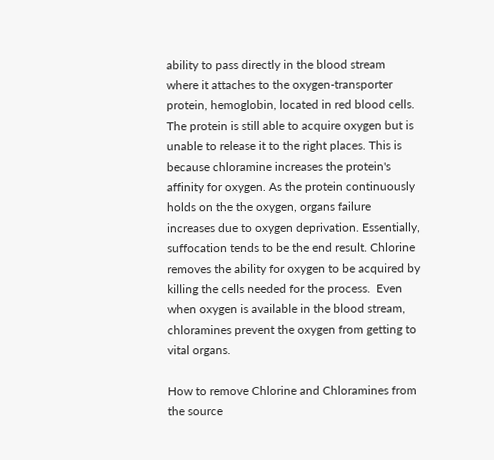ability to pass directly in the blood stream where it attaches to the oxygen-transporter protein, hemoglobin, located in red blood cells. The protein is still able to acquire oxygen but is unable to release it to the right places. This is because chloramine increases the protein's affinity for oxygen. As the protein continuously holds on the the oxygen, organs failure increases due to oxygen deprivation. Essentially, suffocation tends to be the end result. Chlorine removes the ability for oxygen to be acquired by killing the cells needed for the process.  Even when oxygen is available in the blood stream, chloramines prevent the oxygen from getting to vital organs.

How to remove Chlorine and Chloramines from the source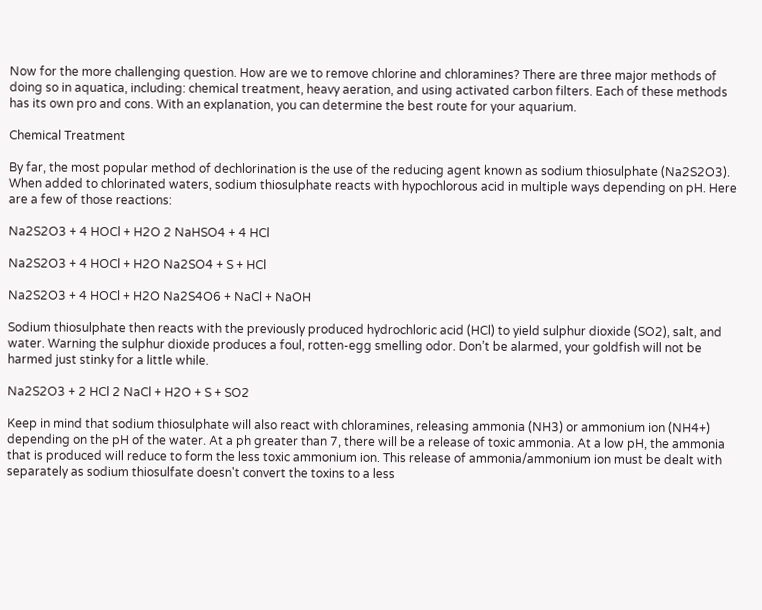Now for the more challenging question. How are we to remove chlorine and chloramines? There are three major methods of doing so in aquatica, including: chemical treatment, heavy aeration, and using activated carbon filters. Each of these methods has its own pro and cons. With an explanation, you can determine the best route for your aquarium.

Chemical Treatment

By far, the most popular method of dechlorination is the use of the reducing agent known as sodium thiosulphate (Na2S2O3). When added to chlorinated waters, sodium thiosulphate reacts with hypochlorous acid in multiple ways depending on pH. Here are a few of those reactions:

Na2S2O3 + 4 HOCl + H2O 2 NaHSO4 + 4 HCl

Na2S2O3 + 4 HOCl + H2O Na2SO4 + S + HCl

Na2S2O3 + 4 HOCl + H2O Na2S4O6 + NaCl + NaOH

Sodium thiosulphate then reacts with the previously produced hydrochloric acid (HCl) to yield sulphur dioxide (SO2), salt, and water. Warning the sulphur dioxide produces a foul, rotten-egg smelling odor. Don’t be alarmed, your goldfish will not be harmed just stinky for a little while.

Na2S2O3 + 2 HCl 2 NaCl + H2O + S + SO2

Keep in mind that sodium thiosulphate will also react with chloramines, releasing ammonia (NH3) or ammonium ion (NH4+) depending on the pH of the water. At a ph greater than 7, there will be a release of toxic ammonia. At a low pH, the ammonia that is produced will reduce to form the less toxic ammonium ion. This release of ammonia/ammonium ion must be dealt with separately as sodium thiosulfate doesn't convert the toxins to a less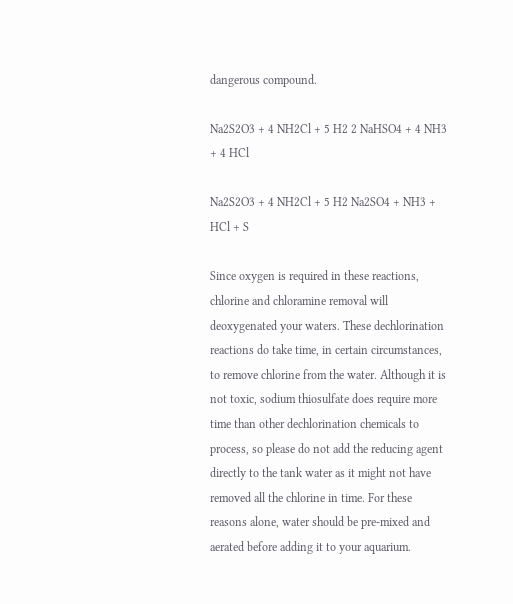dangerous compound.

Na2S2O3 + 4 NH2Cl + 5 H2 2 NaHSO4 + 4 NH3 + 4 HCl

Na2S2O3 + 4 NH2Cl + 5 H2 Na2SO4 + NH3 + HCl + S

Since oxygen is required in these reactions, chlorine and chloramine removal will deoxygenated your waters. These dechlorination reactions do take time, in certain circumstances, to remove chlorine from the water. Although it is not toxic, sodium thiosulfate does require more time than other dechlorination chemicals to process, so please do not add the reducing agent directly to the tank water as it might not have removed all the chlorine in time. For these reasons alone, water should be pre-mixed and aerated before adding it to your aquarium.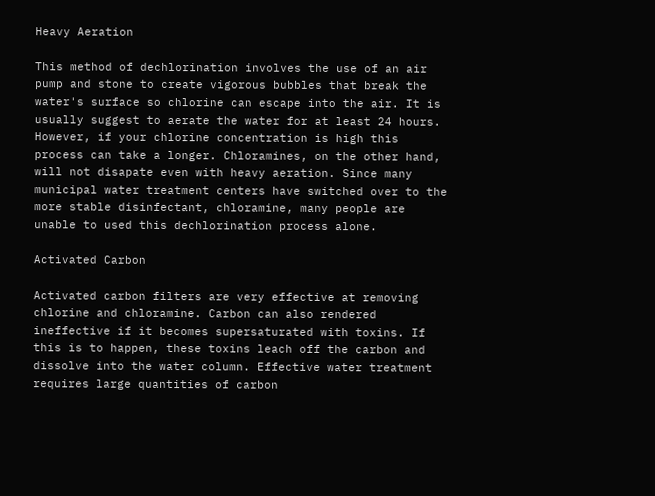Heavy Aeration

This method of dechlorination involves the use of an air pump and stone to create vigorous bubbles that break the water's surface so chlorine can escape into the air. It is usually suggest to aerate the water for at least 24 hours. However, if your chlorine concentration is high this process can take a longer. Chloramines, on the other hand, will not disapate even with heavy aeration. Since many municipal water treatment centers have switched over to the more stable disinfectant, chloramine, many people are unable to used this dechlorination process alone.

Activated Carbon

Activated carbon filters are very effective at removing chlorine and chloramine. Carbon can also rendered ineffective if it becomes supersaturated with toxins. If this is to happen, these toxins leach off the carbon and dissolve into the water column. Effective water treatment requires large quantities of carbon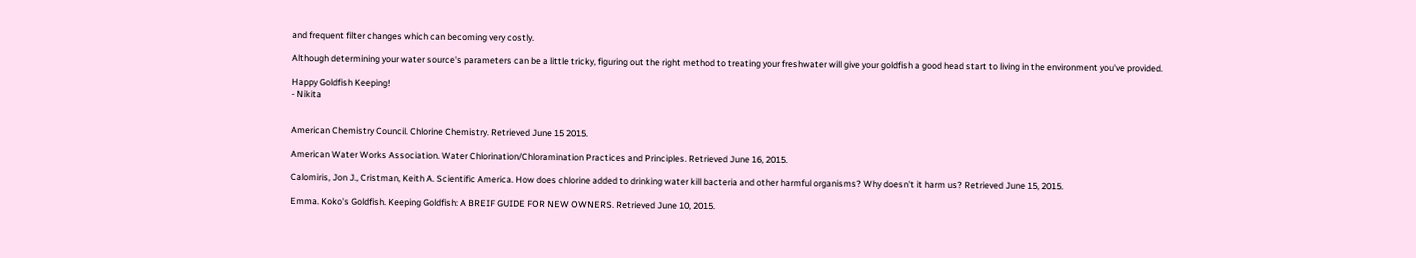and frequent filter changes which can becoming very costly.

Although determining your water source's parameters can be a little tricky, figuring out the right method to treating your freshwater will give your goldfish a good head start to living in the environment you've provided.

Happy Goldfish Keeping!
- Nikita


American Chemistry Council. Chlorine Chemistry. Retrieved June 15 2015.

American Water Works Association. Water Chlorination/Chloramination Practices and Principles. Retrieved June 16, 2015.

Calomiris, Jon J., Cristman, Keith A. Scientific America. How does chlorine added to drinking water kill bacteria and other harmful organisms? Why doesn't it harm us? Retrieved June 15, 2015.

Emma. Koko's Goldfish. Keeping Goldfish: A BREIF GUIDE FOR NEW OWNERS. Retrieved June 10, 2015.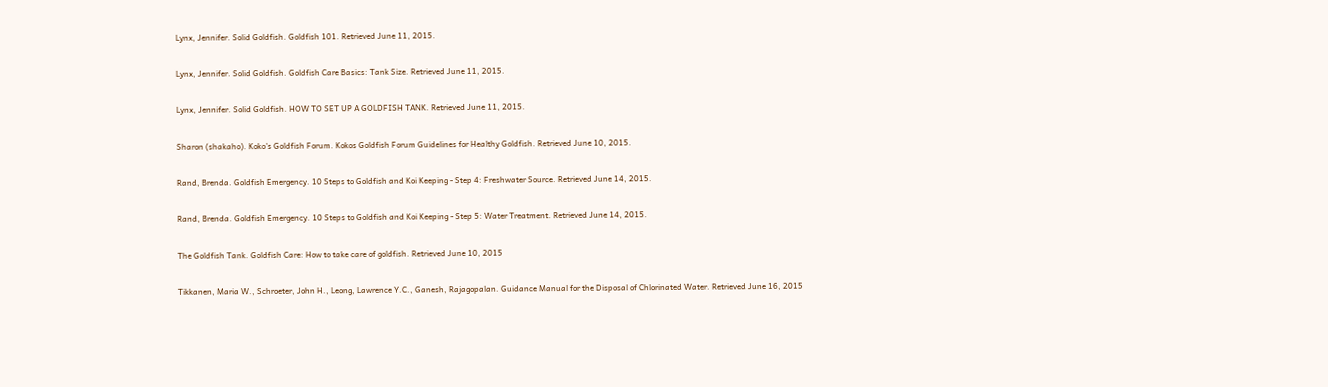Lynx, Jennifer. Solid Goldfish. Goldfish 101. Retrieved June 11, 2015.

Lynx, Jennifer. Solid Goldfish. Goldfish Care Basics: Tank Size. Retrieved June 11, 2015.

Lynx, Jennifer. Solid Goldfish. HOW TO SET UP A GOLDFISH TANK. Retrieved June 11, 2015.

Sharon (shakaho). Koko's Goldfish Forum. Kokos Goldfish Forum Guidelines for Healthy Goldfish. Retrieved June 10, 2015.

Rand, Brenda. Goldfish Emergency. 10 Steps to Goldfish and Koi Keeping - Step 4: Freshwater Source. Retrieved June 14, 2015.

Rand, Brenda. Goldfish Emergency. 10 Steps to Goldfish and Koi Keeping - Step 5: Water Treatment. Retrieved June 14, 2015.

The Goldfish Tank. Goldfish Care: How to take care of goldfish. Retrieved June 10, 2015

Tikkanen, Maria W., Schroeter, John H., Leong, Lawrence Y.C., Ganesh, Rajagopalan. Guidance Manual for the Disposal of Chlorinated Water. Retrieved June 16, 2015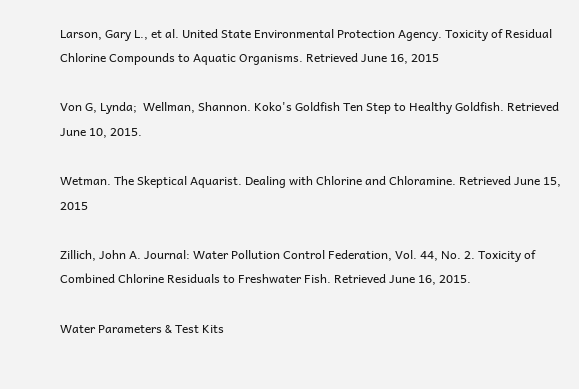Larson, Gary L., et al. United State Environmental Protection Agency. Toxicity of Residual Chlorine Compounds to Aquatic Organisms. Retrieved June 16, 2015

Von G, Lynda;  Wellman, Shannon. Koko's Goldfish Ten Step to Healthy Goldfish. Retrieved June 10, 2015.

Wetman. The Skeptical Aquarist. Dealing with Chlorine and Chloramine. Retrieved June 15, 2015

Zillich, John A. Journal: Water Pollution Control Federation, Vol. 44, No. 2. Toxicity of Combined Chlorine Residuals to Freshwater Fish. Retrieved June 16, 2015.

Water Parameters & Test Kits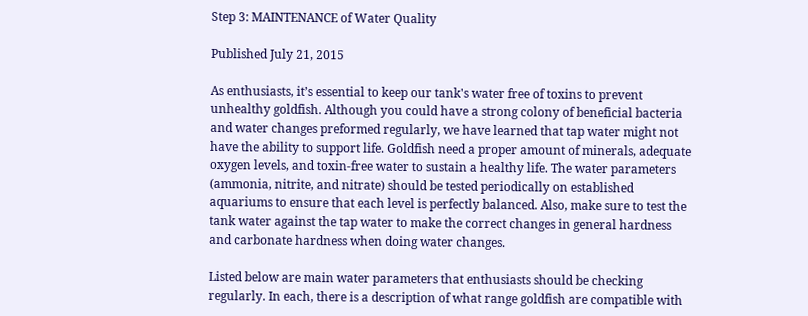Step 3: MAINTENANCE of Water Quality

Published July 21, 2015

As enthusiasts, it’s essential to keep our tank's water free of toxins to prevent unhealthy goldfish. Although you could have a strong colony of beneficial bacteria and water changes preformed regularly, we have learned that tap water might not have the ability to support life. Goldfish need a proper amount of minerals, adequate oxygen levels, and toxin-free water to sustain a healthy life. The water parameters (ammonia, nitrite, and nitrate) should be tested periodically on established aquariums to ensure that each level is perfectly balanced. Also, make sure to test the tank water against the tap water to make the correct changes in general hardness and carbonate hardness when doing water changes.

Listed below are main water parameters that enthusiasts should be checking regularly. In each, there is a description of what range goldfish are compatible with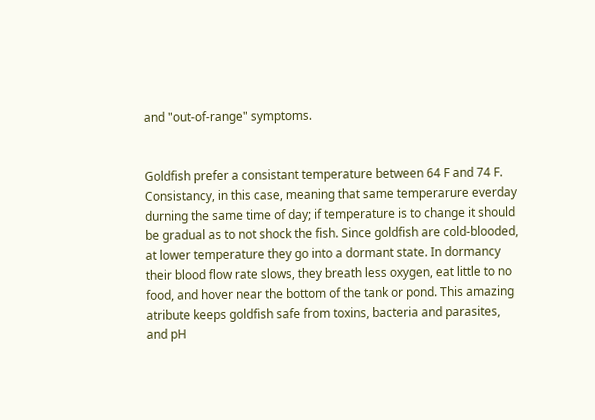and "out-of-range" symptoms.


Goldfish prefer a consistant temperature between 64 F and 74 F. Consistancy, in this case, meaning that same temperarure everday durning the same time of day; if temperature is to change it should be gradual as to not shock the fish. Since goldfish are cold-blooded, at lower temperature they go into a dormant state. In dormancy their blood flow rate slows, they breath less oxygen, eat little to no food, and hover near the bottom of the tank or pond. This amazing atribute keeps goldfish safe from toxins, bacteria and parasites, and pH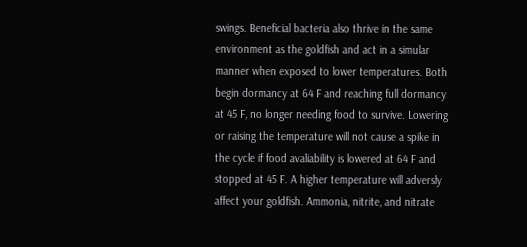swings. Beneficial bacteria also thrive in the same environment as the goldfish and act in a simular manner when exposed to lower temperatures. Both begin dormancy at 64 F and reaching full dormancy at 45 F, no longer needing food to survive. Lowering or raising the temperature will not cause a spike in the cycle if food avaliability is lowered at 64 F and stopped at 45 F. A higher temperature will adversly affect your goldfish. Ammonia, nitrite, and nitrate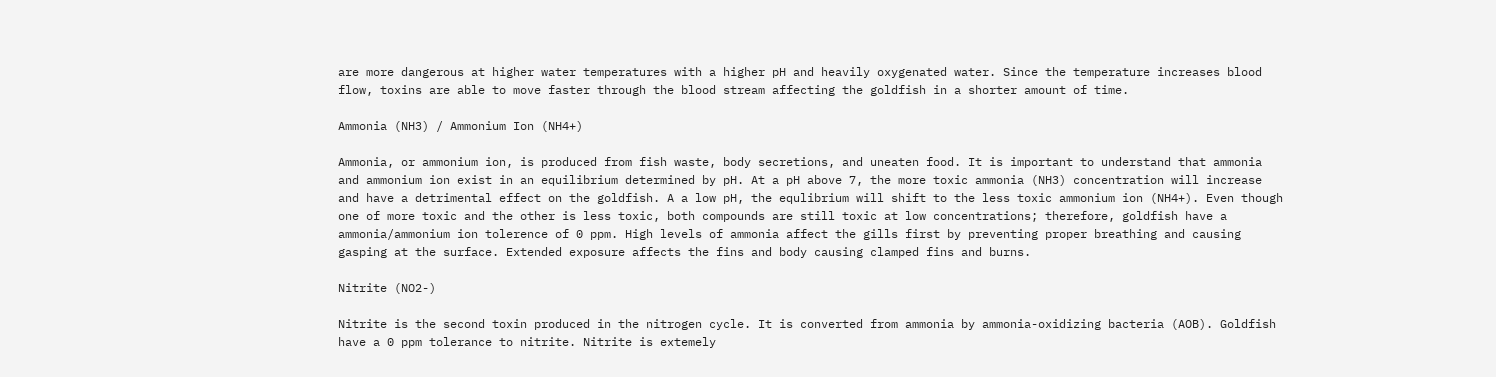are more dangerous at higher water temperatures with a higher pH and heavily oxygenated water. Since the temperature increases blood flow, toxins are able to move faster through the blood stream affecting the goldfish in a shorter amount of time.

Ammonia (NH3) / Ammonium Ion (NH4+)

Ammonia, or ammonium ion, is produced from fish waste, body secretions, and uneaten food. It is important to understand that ammonia and ammonium ion exist in an equilibrium determined by pH. At a pH above 7, the more toxic ammonia (NH3) concentration will increase and have a detrimental effect on the goldfish. A a low pH, the equlibrium will shift to the less toxic ammonium ion (NH4+). Even though one of more toxic and the other is less toxic, both compounds are still toxic at low concentrations; therefore, goldfish have a ammonia/ammonium ion tolerence of 0 ppm. High levels of ammonia affect the gills first by preventing proper breathing and causing gasping at the surface. Extended exposure affects the fins and body causing clamped fins and burns.

Nitrite (NO2-)

Nitrite is the second toxin produced in the nitrogen cycle. It is converted from ammonia by ammonia-oxidizing bacteria (AOB). Goldfish have a 0 ppm tolerance to nitrite. Nitrite is extemely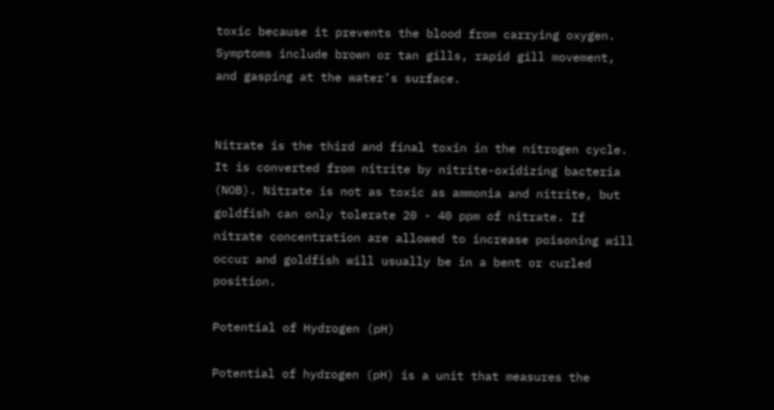toxic because it prevents the blood from carrying oxygen. Symptoms include brown or tan gills, rapid gill movement, and gasping at the water’s surface.


Nitrate is the third and final toxin in the nitrogen cycle. It is converted from nitrite by nitrite-oxidizing bacteria (NOB). Nitrate is not as toxic as ammonia and nitrite, but goldfish can only tolerate 20 - 40 ppm of nitrate. If nitrate concentration are allowed to increase poisoning will occur and goldfish will usually be in a bent or curled position.

Potential of Hydrogen (pH)

Potential of hydrogen (pH) is a unit that measures the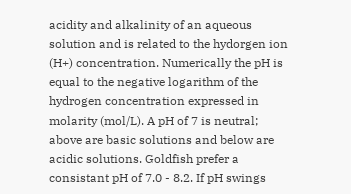acidity and alkalinity of an aqueous solution and is related to the hydorgen ion (H+) concentration. Numerically the pH is equal to the negative logarithm of the hydrogen concentration expressed in molarity (mol/L). A pH of 7 is neutral; above are basic solutions and below are acidic solutions. Goldfish prefer a consistant pH of 7.0 - 8.2. If pH swings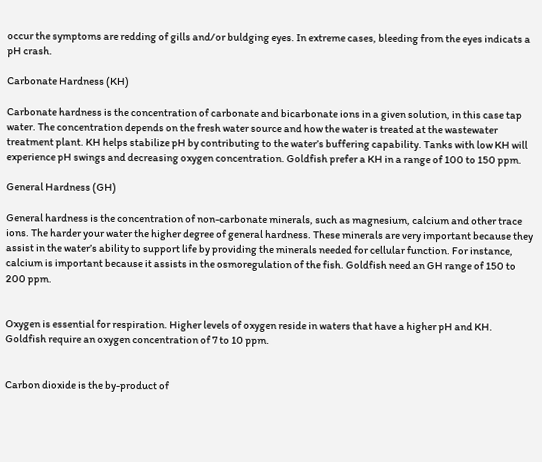occur the symptoms are redding of gills and/or buldging eyes. In extreme cases, bleeding from the eyes indicats a pH crash.

Carbonate Hardness (KH)

Carbonate hardness is the concentration of carbonate and bicarbonate ions in a given solution, in this case tap water. The concentration depends on the fresh water source and how the water is treated at the wastewater treatment plant. KH helps stabilize pH by contributing to the water’s buffering capability. Tanks with low KH will experience pH swings and decreasing oxygen concentration. Goldfish prefer a KH in a range of 100 to 150 ppm.

General Hardness (GH)

General hardness is the concentration of non-carbonate minerals, such as magnesium, calcium and other trace ions. The harder your water the higher degree of general hardness. These minerals are very important because they assist in the water’s ability to support life by providing the minerals needed for cellular function. For instance, calcium is important because it assists in the osmoregulation of the fish. Goldfish need an GH range of 150 to 200 ppm.


Oxygen is essential for respiration. Higher levels of oxygen reside in waters that have a higher pH and KH. Goldfish require an oxygen concentration of 7 to 10 ppm.


Carbon dioxide is the by-product of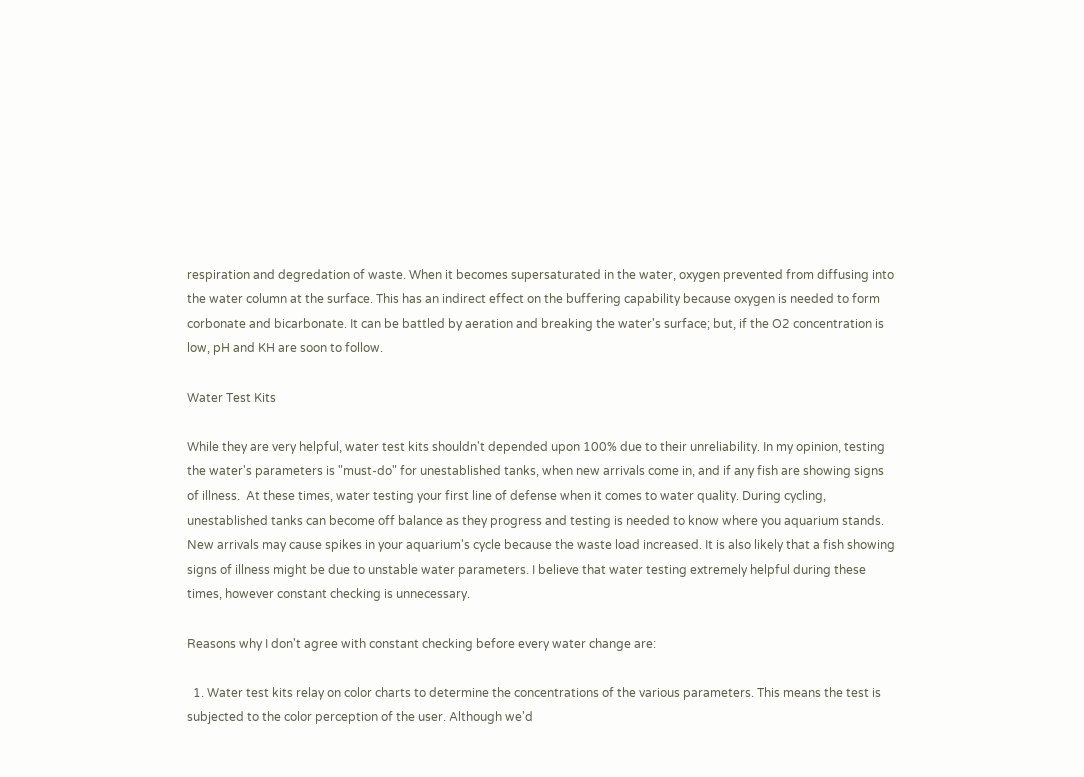respiration and degredation of waste. When it becomes supersaturated in the water, oxygen prevented from diffusing into the water column at the surface. This has an indirect effect on the buffering capability because oxygen is needed to form corbonate and bicarbonate. It can be battled by aeration and breaking the water's surface; but, if the O2 concentration is low, pH and KH are soon to follow.

Water Test Kits

While they are very helpful, water test kits shouldn't depended upon 100% due to their unreliability. In my opinion, testing the water's parameters is "must-do" for unestablished tanks, when new arrivals come in, and if any fish are showing signs of illness.  At these times, water testing your first line of defense when it comes to water quality. During cycling, unestablished tanks can become off balance as they progress and testing is needed to know where you aquarium stands. New arrivals may cause spikes in your aquarium's cycle because the waste load increased. It is also likely that a fish showing signs of illness might be due to unstable water parameters. I believe that water testing extremely helpful during these times, however constant checking is unnecessary.

Reasons why I don't agree with constant checking before every water change are:

  1. Water test kits relay on color charts to determine the concentrations of the various parameters. This means the test is subjected to the color perception of the user. Although we'd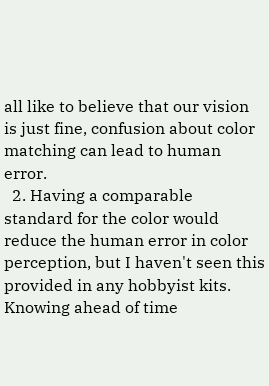all like to believe that our vision is just fine, confusion about color matching can lead to human error.
  2. Having a comparable standard for the color would reduce the human error in color perception, but I haven't seen this provided in any hobbyist kits. Knowing ahead of time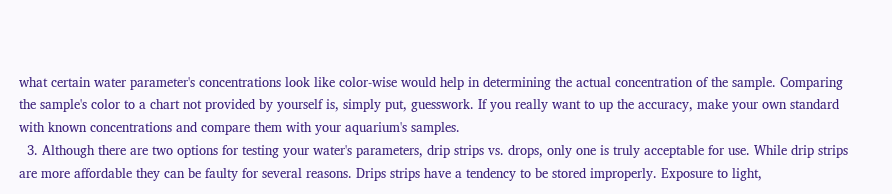what certain water parameter's concentrations look like color-wise would help in determining the actual concentration of the sample. Comparing the sample's color to a chart not provided by yourself is, simply put, guesswork. If you really want to up the accuracy, make your own standard with known concentrations and compare them with your aquarium's samples.
  3. Although there are two options for testing your water's parameters, drip strips vs. drops, only one is truly acceptable for use. While drip strips are more affordable they can be faulty for several reasons. Drips strips have a tendency to be stored improperly. Exposure to light,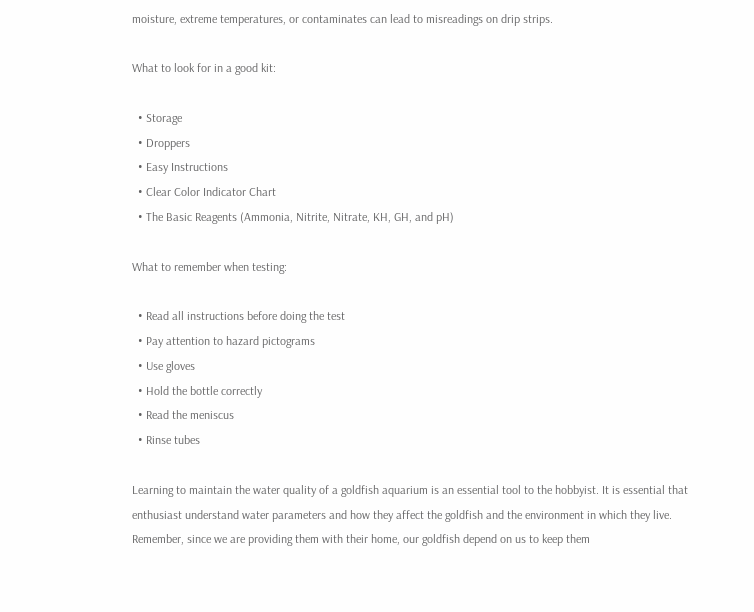moisture, extreme temperatures, or contaminates can lead to misreadings on drip strips.

What to look for in a good kit:

  • Storage
  • Droppers
  • Easy Instructions
  • Clear Color Indicator Chart
  • The Basic Reagents (Ammonia, Nitrite, Nitrate, KH, GH, and pH)

What to remember when testing:

  • Read all instructions before doing the test
  • Pay attention to hazard pictograms
  • Use gloves
  • Hold the bottle correctly
  • Read the meniscus
  • Rinse tubes

Learning to maintain the water quality of a goldfish aquarium is an essential tool to the hobbyist. It is essential that enthusiast understand water parameters and how they affect the goldfish and the environment in which they live. Remember, since we are providing them with their home, our goldfish depend on us to keep them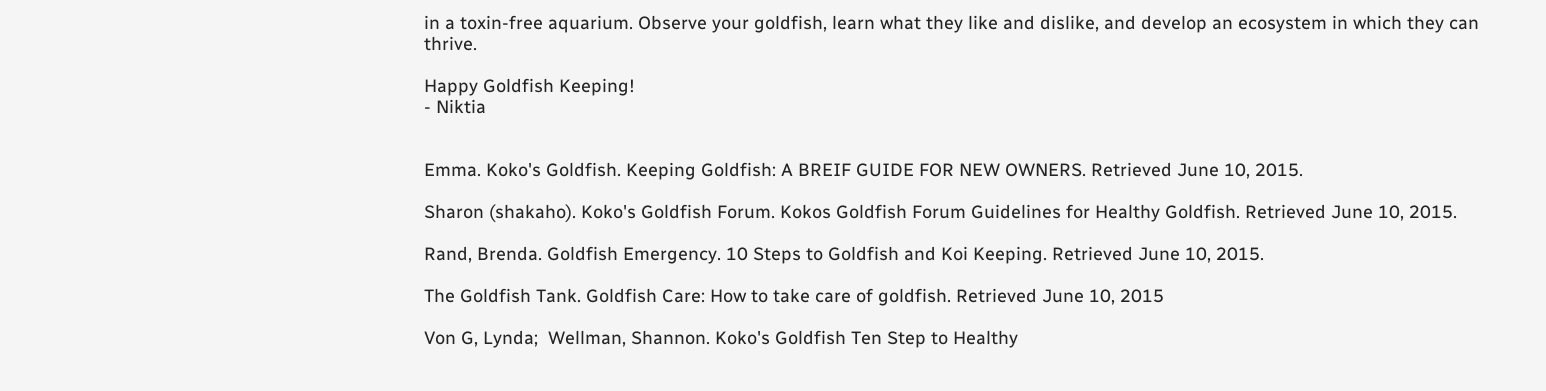in a toxin-free aquarium. Observe your goldfish, learn what they like and dislike, and develop an ecosystem in which they can thrive.

Happy Goldfish Keeping!
- Niktia


Emma. Koko's Goldfish. Keeping Goldfish: A BREIF GUIDE FOR NEW OWNERS. Retrieved June 10, 2015.

Sharon (shakaho). Koko's Goldfish Forum. Kokos Goldfish Forum Guidelines for Healthy Goldfish. Retrieved June 10, 2015.

Rand, Brenda. Goldfish Emergency. 10 Steps to Goldfish and Koi Keeping. Retrieved June 10, 2015.

The Goldfish Tank. Goldfish Care: How to take care of goldfish. Retrieved June 10, 2015

Von G, Lynda;  Wellman, Shannon. Koko's Goldfish Ten Step to Healthy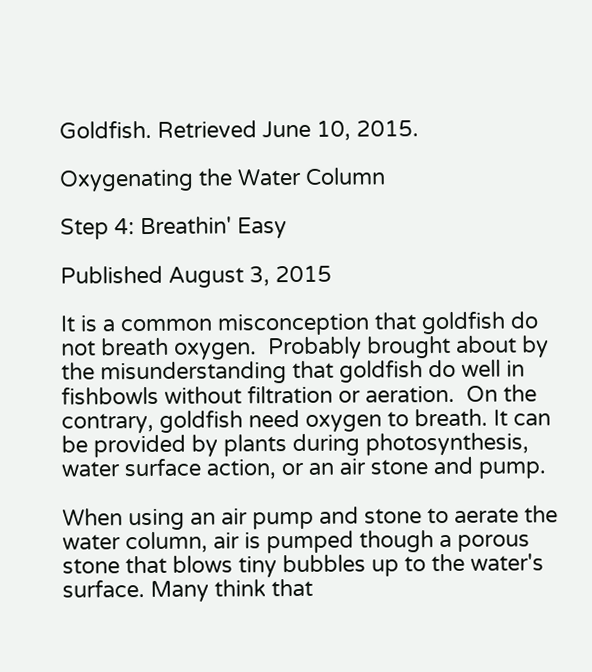Goldfish. Retrieved June 10, 2015.

Oxygenating the Water Column

Step 4: Breathin' Easy

Published August 3, 2015

It is a common misconception that goldfish do not breath oxygen.  Probably brought about by the misunderstanding that goldfish do well in fishbowls without filtration or aeration.  On the contrary, goldfish need oxygen to breath. It can be provided by plants during photosynthesis, water surface action, or an air stone and pump.

When using an air pump and stone to aerate the water column, air is pumped though a porous stone that blows tiny bubbles up to the water's surface. Many think that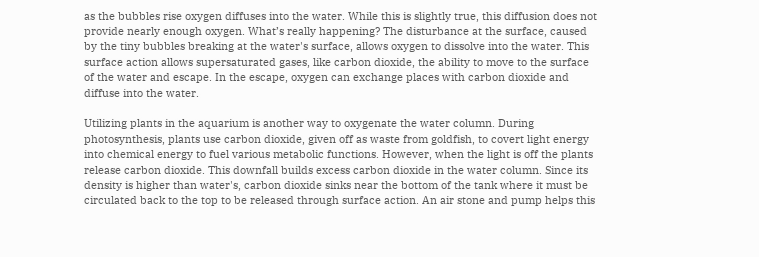as the bubbles rise oxygen diffuses into the water. While this is slightly true, this diffusion does not provide nearly enough oxygen. What’s really happening? The disturbance at the surface, caused by the tiny bubbles breaking at the water's surface, allows oxygen to dissolve into the water. This surface action allows supersaturated gases, like carbon dioxide, the ability to move to the surface of the water and escape. In the escape, oxygen can exchange places with carbon dioxide and diffuse into the water.

Utilizing plants in the aquarium is another way to oxygenate the water column. During photosynthesis, plants use carbon dioxide, given off as waste from goldfish, to covert light energy into chemical energy to fuel various metabolic functions. However, when the light is off the plants release carbon dioxide. This downfall builds excess carbon dioxide in the water column. Since its density is higher than water's, carbon dioxide sinks near the bottom of the tank where it must be circulated back to the top to be released through surface action. An air stone and pump helps this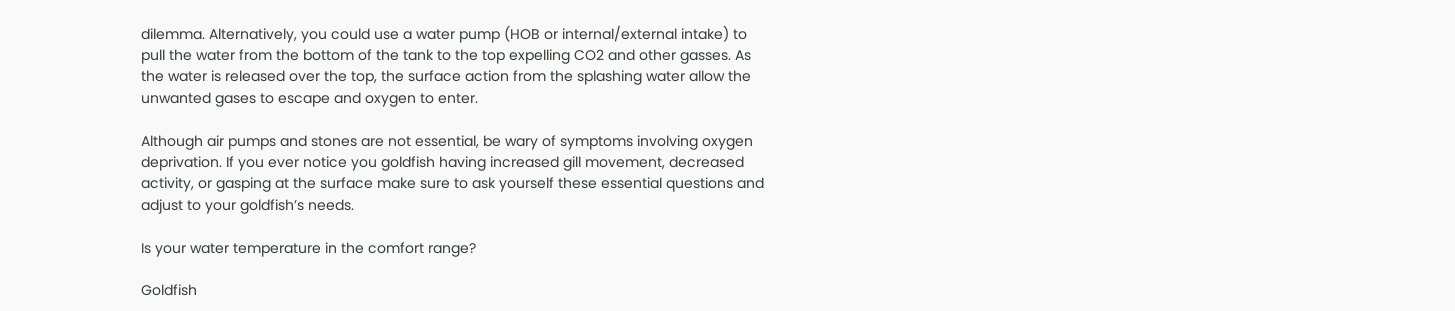dilemma. Alternatively, you could use a water pump (HOB or internal/external intake) to pull the water from the bottom of the tank to the top expelling CO2 and other gasses. As the water is released over the top, the surface action from the splashing water allow the unwanted gases to escape and oxygen to enter.

Although air pumps and stones are not essential, be wary of symptoms involving oxygen deprivation. If you ever notice you goldfish having increased gill movement, decreased activity, or gasping at the surface make sure to ask yourself these essential questions and adjust to your goldfish’s needs.

Is your water temperature in the comfort range?

Goldfish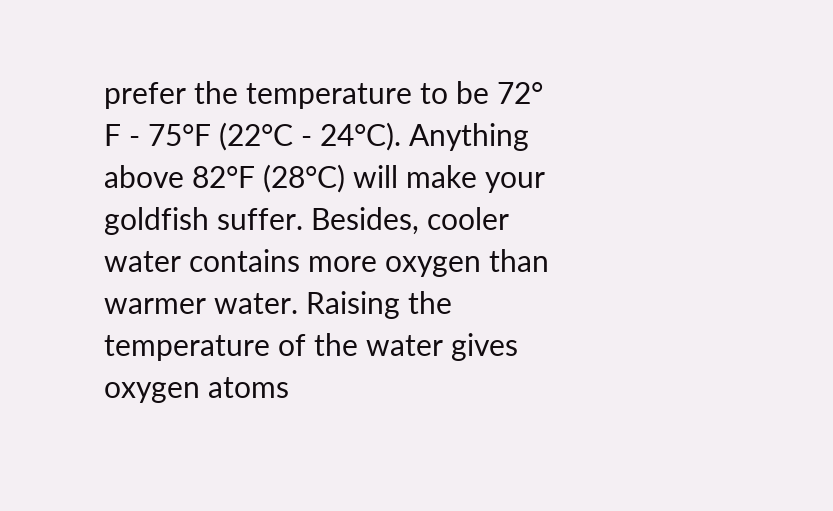prefer the temperature to be 72° F - 75°F (22°C - 24°C). Anything above 82°F (28°C) will make your goldfish suffer. Besides, cooler water contains more oxygen than warmer water. Raising the temperature of the water gives oxygen atoms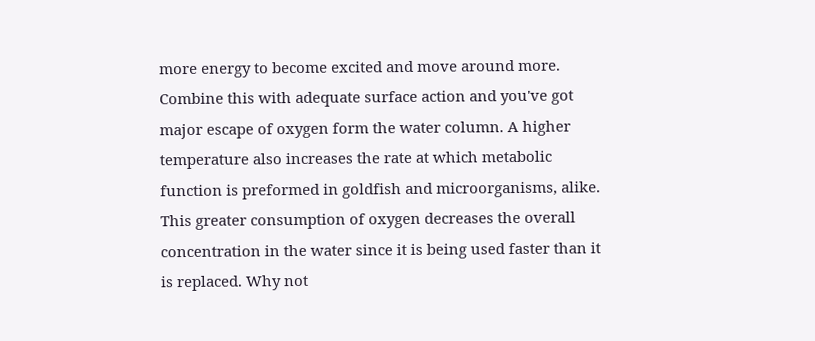more energy to become excited and move around more. Combine this with adequate surface action and you've got major escape of oxygen form the water column. A higher temperature also increases the rate at which metabolic function is preformed in goldfish and microorganisms, alike. This greater consumption of oxygen decreases the overall concentration in the water since it is being used faster than it is replaced. Why not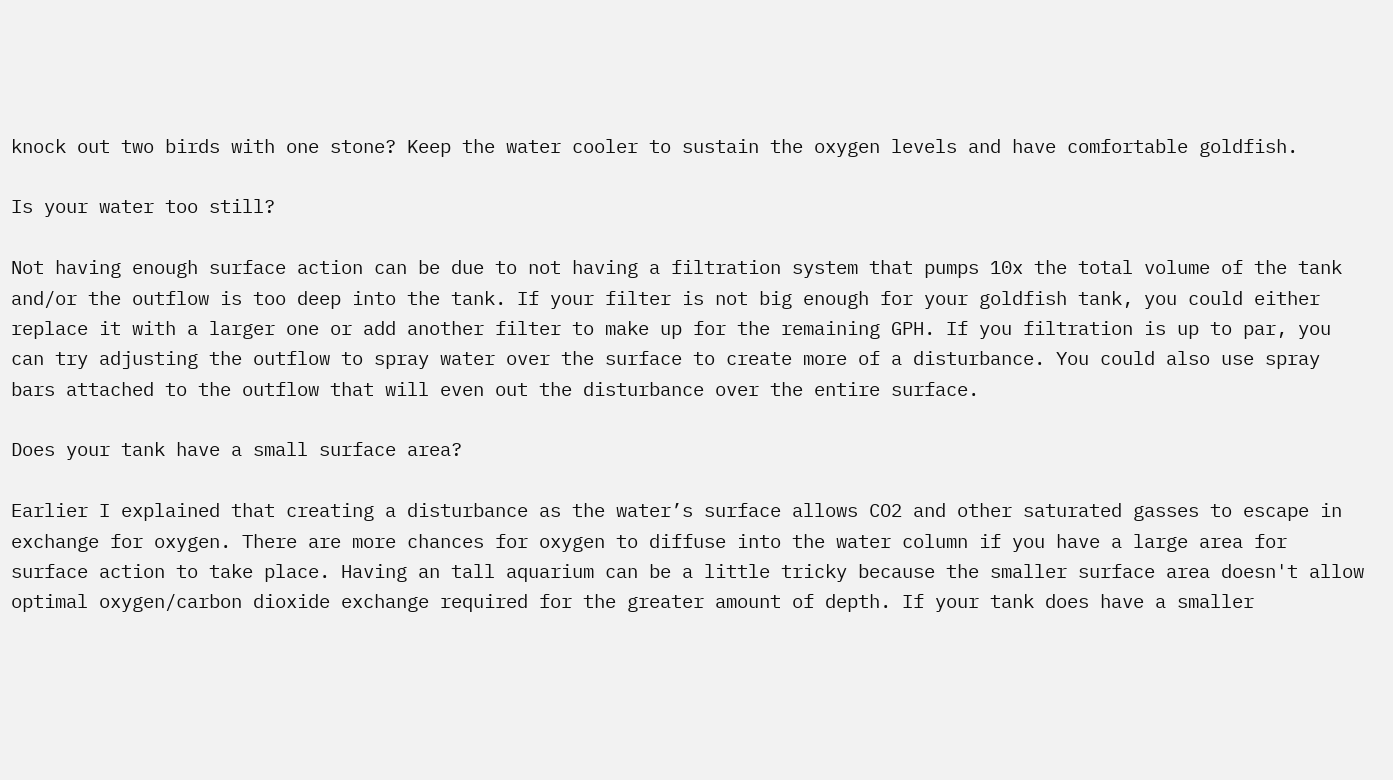knock out two birds with one stone? Keep the water cooler to sustain the oxygen levels and have comfortable goldfish.

Is your water too still?

Not having enough surface action can be due to not having a filtration system that pumps 10x the total volume of the tank and/or the outflow is too deep into the tank. If your filter is not big enough for your goldfish tank, you could either replace it with a larger one or add another filter to make up for the remaining GPH. If you filtration is up to par, you can try adjusting the outflow to spray water over the surface to create more of a disturbance. You could also use spray bars attached to the outflow that will even out the disturbance over the entire surface.

Does your tank have a small surface area?

Earlier I explained that creating a disturbance as the water’s surface allows CO2 and other saturated gasses to escape in exchange for oxygen. There are more chances for oxygen to diffuse into the water column if you have a large area for surface action to take place. Having an tall aquarium can be a little tricky because the smaller surface area doesn't allow optimal oxygen/carbon dioxide exchange required for the greater amount of depth. If your tank does have a smaller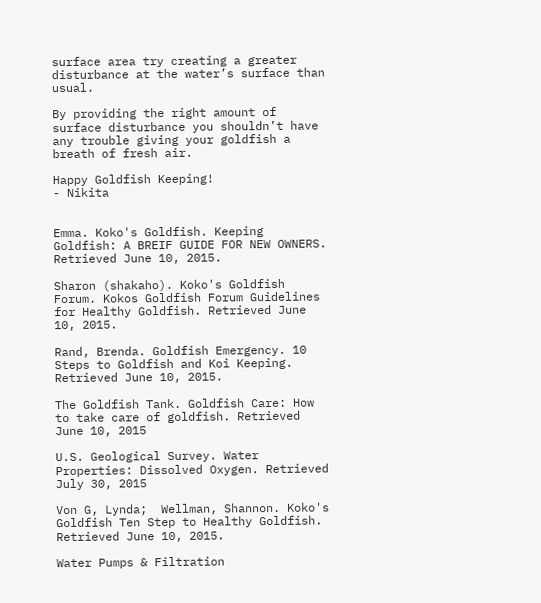surface area try creating a greater disturbance at the water’s surface than usual.

By providing the right amount of surface disturbance you shouldn’t have any trouble giving your goldfish a breath of fresh air.

Happy Goldfish Keeping!
- Nikita


Emma. Koko's Goldfish. Keeping Goldfish: A BREIF GUIDE FOR NEW OWNERS. Retrieved June 10, 2015.

Sharon (shakaho). Koko's Goldfish Forum. Kokos Goldfish Forum Guidelines for Healthy Goldfish. Retrieved June 10, 2015.

Rand, Brenda. Goldfish Emergency. 10 Steps to Goldfish and Koi Keeping. Retrieved June 10, 2015.

The Goldfish Tank. Goldfish Care: How to take care of goldfish. Retrieved June 10, 2015

U.S. Geological Survey. Water Properties: Dissolved Oxygen. Retrieved July 30, 2015

Von G, Lynda;  Wellman, Shannon. Koko's Goldfish Ten Step to Healthy Goldfish. Retrieved June 10, 2015.

Water Pumps & Filtration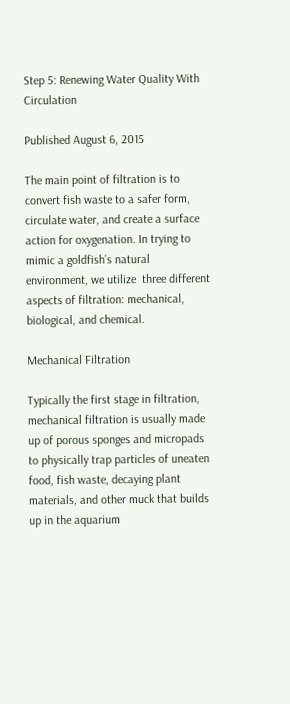Step 5: Renewing Water Quality With Circulation

Published August 6, 2015

The main point of filtration is to convert fish waste to a safer form, circulate water, and create a surface action for oxygenation. In trying to mimic a goldfish’s natural environment, we utilize  three different aspects of filtration: mechanical, biological, and chemical.

Mechanical Filtration

Typically the first stage in filtration, mechanical filtration is usually made up of porous sponges and micropads to physically trap particles of uneaten food, fish waste, decaying plant materials, and other muck that builds up in the aquarium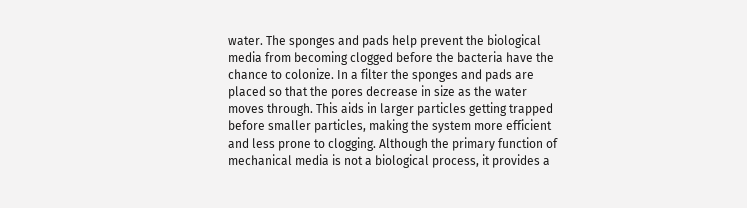water. The sponges and pads help prevent the biological media from becoming clogged before the bacteria have the chance to colonize. In a filter the sponges and pads are placed so that the pores decrease in size as the water moves through. This aids in larger particles getting trapped before smaller particles, making the system more efficient and less prone to clogging. Although the primary function of mechanical media is not a biological process, it provides a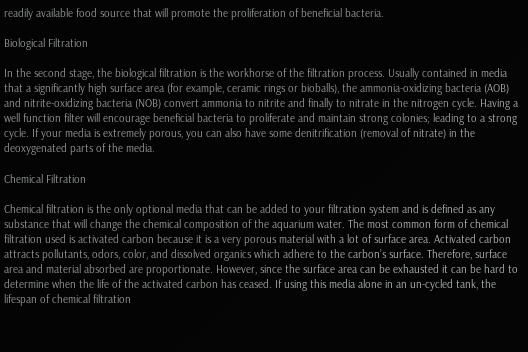readily available food source that will promote the proliferation of beneficial bacteria.

Biological Filtration

In the second stage, the biological filtration is the workhorse of the filtration process. Usually contained in media that a significantly high surface area (for example, ceramic rings or bioballs), the ammonia-oxidizing bacteria (AOB) and nitrite-oxidizing bacteria (NOB) convert ammonia to nitrite and finally to nitrate in the nitrogen cycle. Having a well function filter will encourage beneficial bacteria to proliferate and maintain strong colonies; leading to a strong cycle. If your media is extremely porous, you can also have some denitrification (removal of nitrate) in the deoxygenated parts of the media.

Chemical Filtration

Chemical filtration is the only optional media that can be added to your filtration system and is defined as any substance that will change the chemical composition of the aquarium water. The most common form of chemical filtration used is activated carbon because it is a very porous material with a lot of surface area. Activated carbon attracts pollutants, odors, color, and dissolved organics which adhere to the carbon’s surface. Therefore, surface area and material absorbed are proportionate. However, since the surface area can be exhausted it can be hard to determine when the life of the activated carbon has ceased. If using this media alone in an un-cycled tank, the lifespan of chemical filtration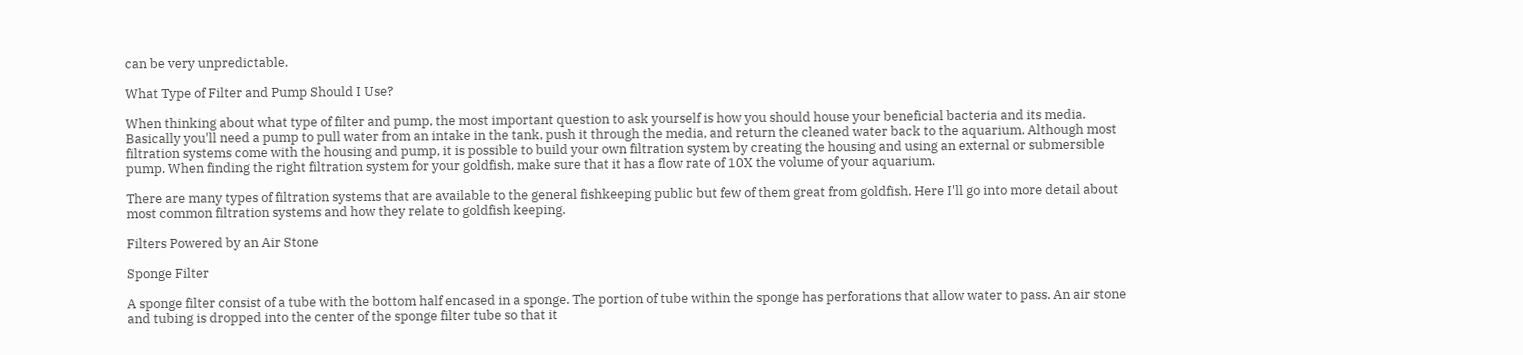can be very unpredictable.

What Type of Filter and Pump Should I Use?

When thinking about what type of filter and pump, the most important question to ask yourself is how you should house your beneficial bacteria and its media. Basically you'll need a pump to pull water from an intake in the tank, push it through the media, and return the cleaned water back to the aquarium. Although most filtration systems come with the housing and pump, it is possible to build your own filtration system by creating the housing and using an external or submersible pump. When finding the right filtration system for your goldfish, make sure that it has a flow rate of 10X the volume of your aquarium.

There are many types of filtration systems that are available to the general fishkeeping public but few of them great from goldfish. Here I'll go into more detail about most common filtration systems and how they relate to goldfish keeping.

Filters Powered by an Air Stone

Sponge Filter

A sponge filter consist of a tube with the bottom half encased in a sponge. The portion of tube within the sponge has perforations that allow water to pass. An air stone and tubing is dropped into the center of the sponge filter tube so that it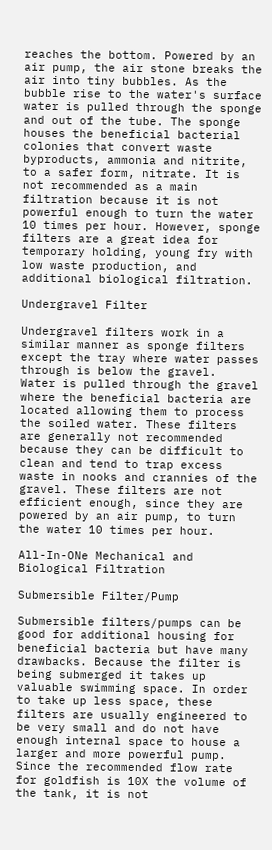reaches the bottom. Powered by an air pump, the air stone breaks the air into tiny bubbles. As the bubble rise to the water's surface water is pulled through the sponge and out of the tube. The sponge houses the beneficial bacterial colonies that convert waste byproducts, ammonia and nitrite, to a safer form, nitrate. It is not recommended as a main filtration because it is not powerful enough to turn the water 10 times per hour. However, sponge filters are a great idea for temporary holding, young fry with low waste production, and additional biological filtration.

Undergravel Filter

Undergravel filters work in a similar manner as sponge filters except the tray where water passes through is below the gravel.  Water is pulled through the gravel where the beneficial bacteria are located allowing them to process the soiled water. These filters are generally not recommended because they can be difficult to clean and tend to trap excess waste in nooks and crannies of the gravel. These filters are not efficient enough, since they are powered by an air pump, to turn the water 10 times per hour.

All-In-ONe Mechanical and Biological Filtration

Submersible Filter/Pump

Submersible filters/pumps can be good for additional housing for beneficial bacteria but have many drawbacks. Because the filter is being submerged it takes up valuable swimming space. In order to take up less space, these filters are usually engineered to be very small and do not have enough internal space to house a larger and more powerful pump. Since the recommended flow rate for goldfish is 10X the volume of the tank, it is not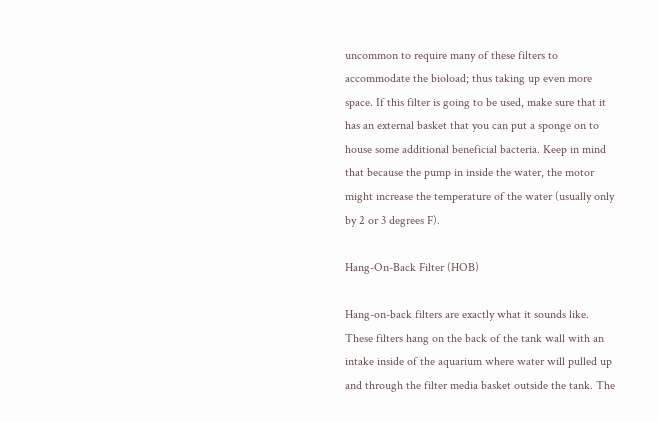uncommon to require many of these filters to accommodate the bioload; thus taking up even more space. If this filter is going to be used, make sure that it has an external basket that you can put a sponge on to house some additional beneficial bacteria. Keep in mind that because the pump in inside the water, the motor might increase the temperature of the water (usually only by 2 or 3 degrees F).

Hang-On-Back Filter (HOB)

Hang-on-back filters are exactly what it sounds like. These filters hang on the back of the tank wall with an intake inside of the aquarium where water will pulled up and through the filter media basket outside the tank. The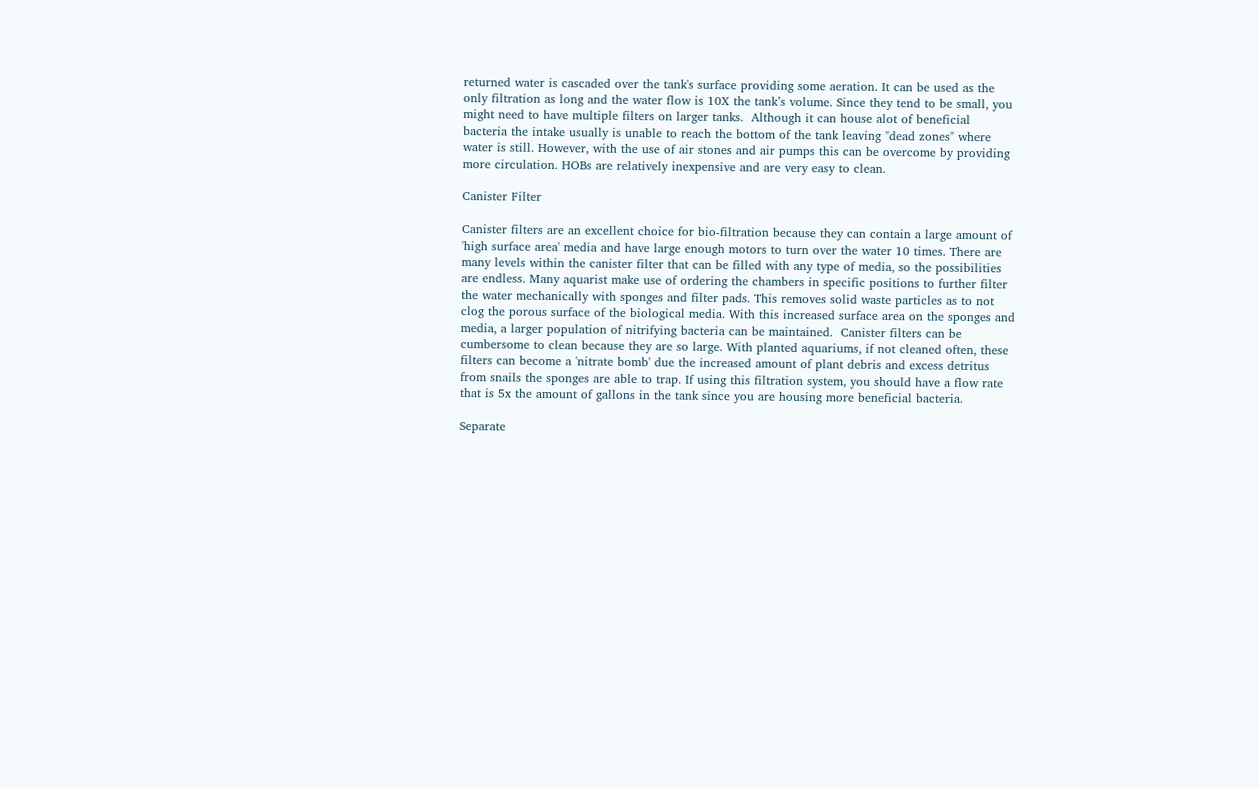returned water is cascaded over the tank's surface providing some aeration. It can be used as the only filtration as long and the water flow is 10X the tank’s volume. Since they tend to be small, you might need to have multiple filters on larger tanks.  Although it can house alot of beneficial bacteria the intake usually is unable to reach the bottom of the tank leaving "dead zones" where water is still. However, with the use of air stones and air pumps this can be overcome by providing more circulation. HOBs are relatively inexpensive and are very easy to clean.

Canister Filter

Canister filters are an excellent choice for bio-filtration because they can contain a large amount of 'high surface area' media and have large enough motors to turn over the water 10 times. There are many levels within the canister filter that can be filled with any type of media, so the possibilities are endless. Many aquarist make use of ordering the chambers in specific positions to further filter the water mechanically with sponges and filter pads. This removes solid waste particles as to not clog the porous surface of the biological media. With this increased surface area on the sponges and media, a larger population of nitrifying bacteria can be maintained.  Canister filters can be cumbersome to clean because they are so large. With planted aquariums, if not cleaned often, these filters can become a 'nitrate bomb' due the increased amount of plant debris and excess detritus from snails the sponges are able to trap. If using this filtration system, you should have a flow rate that is 5x the amount of gallons in the tank since you are housing more beneficial bacteria.

Separate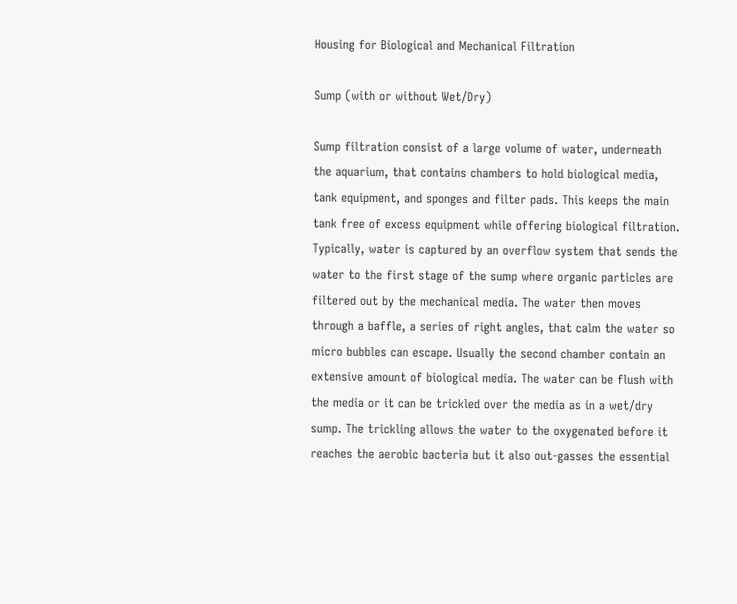Housing for Biological and Mechanical Filtration

Sump (with or without Wet/Dry)

Sump filtration consist of a large volume of water, underneath the aquarium, that contains chambers to hold biological media, tank equipment, and sponges and filter pads. This keeps the main tank free of excess equipment while offering biological filtration. Typically, water is captured by an overflow system that sends the water to the first stage of the sump where organic particles are filtered out by the mechanical media. The water then moves through a baffle, a series of right angles, that calm the water so micro bubbles can escape. Usually the second chamber contain an extensive amount of biological media. The water can be flush with the media or it can be trickled over the media as in a wet/dry sump. The trickling allows the water to the oxygenated before it reaches the aerobic bacteria but it also out-gasses the essential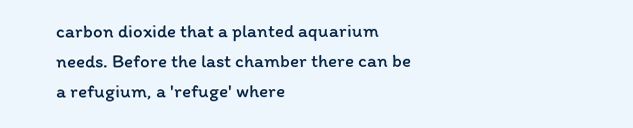carbon dioxide that a planted aquarium needs. Before the last chamber there can be a refugium, a 'refuge' where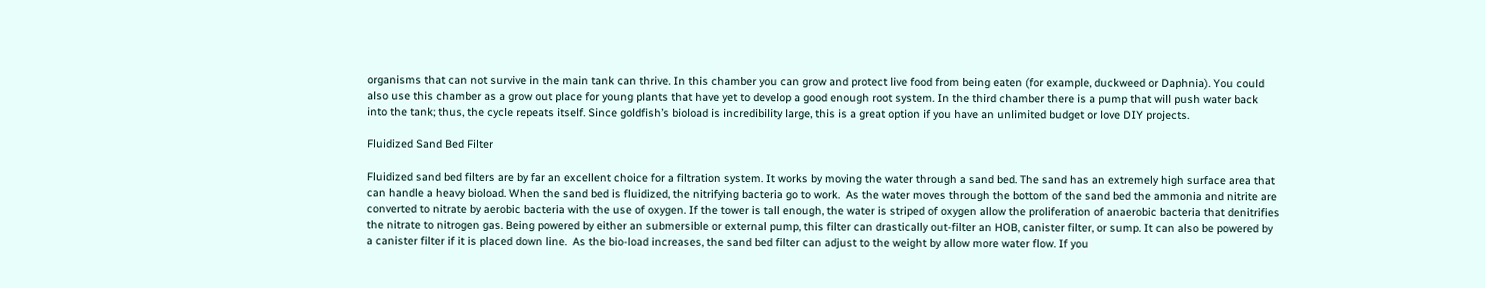organisms that can not survive in the main tank can thrive. In this chamber you can grow and protect live food from being eaten (for example, duckweed or Daphnia). You could also use this chamber as a grow out place for young plants that have yet to develop a good enough root system. In the third chamber there is a pump that will push water back into the tank; thus, the cycle repeats itself. Since goldfish’s bioload is incredibility large, this is a great option if you have an unlimited budget or love DIY projects.

Fluidized Sand Bed Filter

Fluidized sand bed filters are by far an excellent choice for a filtration system. It works by moving the water through a sand bed. The sand has an extremely high surface area that can handle a heavy bioload. When the sand bed is fluidized, the nitrifying bacteria go to work.  As the water moves through the bottom of the sand bed the ammonia and nitrite are converted to nitrate by aerobic bacteria with the use of oxygen. If the tower is tall enough, the water is striped of oxygen allow the proliferation of anaerobic bacteria that denitrifies the nitrate to nitrogen gas. Being powered by either an submersible or external pump, this filter can drastically out-filter an HOB, canister filter, or sump. It can also be powered by a canister filter if it is placed down line.  As the bio-load increases, the sand bed filter can adjust to the weight by allow more water flow. If you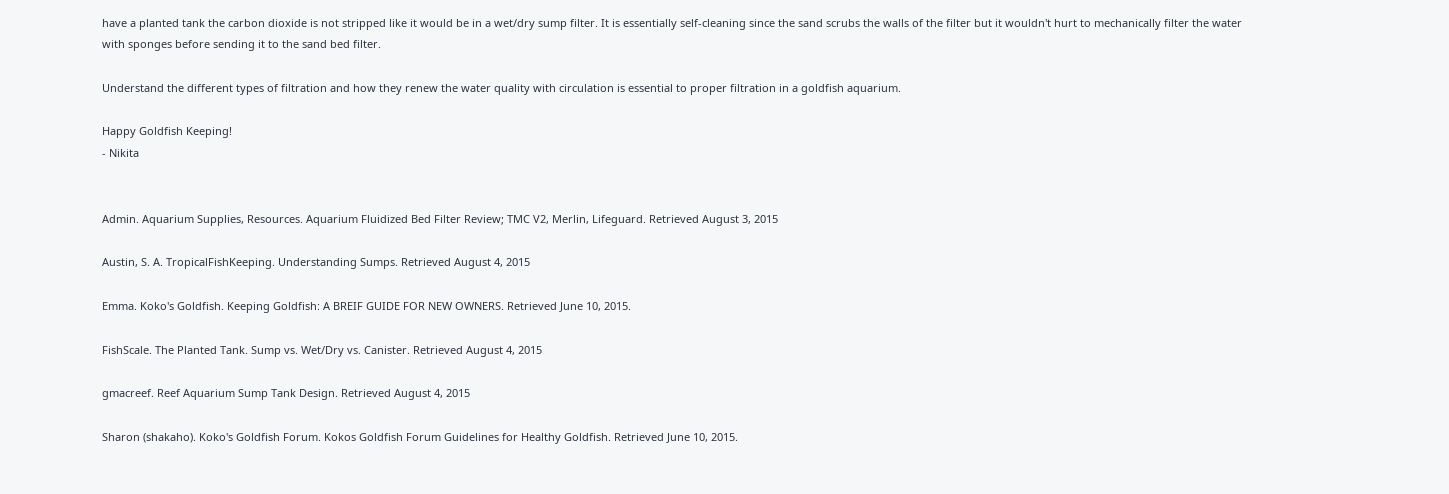have a planted tank the carbon dioxide is not stripped like it would be in a wet/dry sump filter. It is essentially self-cleaning since the sand scrubs the walls of the filter but it wouldn't hurt to mechanically filter the water with sponges before sending it to the sand bed filter.

Understand the different types of filtration and how they renew the water quality with circulation is essential to proper filtration in a goldfish aquarium.

Happy Goldfish Keeping!
- Nikita


Admin. Aquarium Supplies, Resources. Aquarium Fluidized Bed Filter Review; TMC V2, Merlin, Lifeguard. Retrieved August 3, 2015

Austin, S. A. TropicalFishKeeping. Understanding Sumps. Retrieved August 4, 2015

Emma. Koko's Goldfish. Keeping Goldfish: A BREIF GUIDE FOR NEW OWNERS. Retrieved June 10, 2015.

FishScale. The Planted Tank. Sump vs. Wet/Dry vs. Canister. Retrieved August 4, 2015

gmacreef. Reef Aquarium Sump Tank Design. Retrieved August 4, 2015

Sharon (shakaho). Koko's Goldfish Forum. Kokos Goldfish Forum Guidelines for Healthy Goldfish. Retrieved June 10, 2015.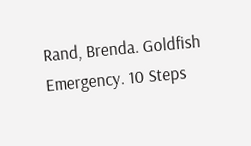Rand, Brenda. Goldfish Emergency. 10 Steps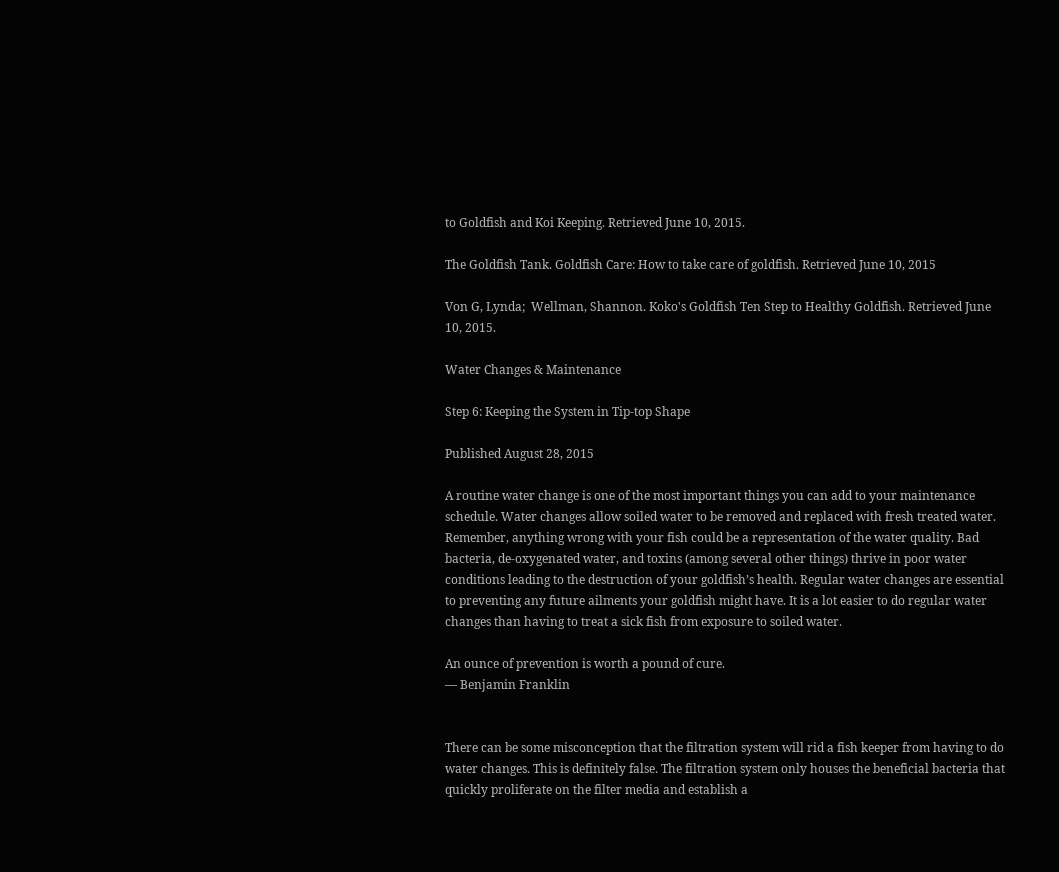to Goldfish and Koi Keeping. Retrieved June 10, 2015.

The Goldfish Tank. Goldfish Care: How to take care of goldfish. Retrieved June 10, 2015

Von G, Lynda;  Wellman, Shannon. Koko's Goldfish Ten Step to Healthy Goldfish. Retrieved June 10, 2015.

Water Changes & Maintenance

Step 6: Keeping the System in Tip-top Shape

Published August 28, 2015

A routine water change is one of the most important things you can add to your maintenance schedule. Water changes allow soiled water to be removed and replaced with fresh treated water. Remember, anything wrong with your fish could be a representation of the water quality. Bad bacteria, de-oxygenated water, and toxins (among several other things) thrive in poor water conditions leading to the destruction of your goldfish’s health. Regular water changes are essential to preventing any future ailments your goldfish might have. It is a lot easier to do regular water changes than having to treat a sick fish from exposure to soiled water.

An ounce of prevention is worth a pound of cure.
— Benjamin Franklin


There can be some misconception that the filtration system will rid a fish keeper from having to do water changes. This is definitely false. The filtration system only houses the beneficial bacteria that quickly proliferate on the filter media and establish a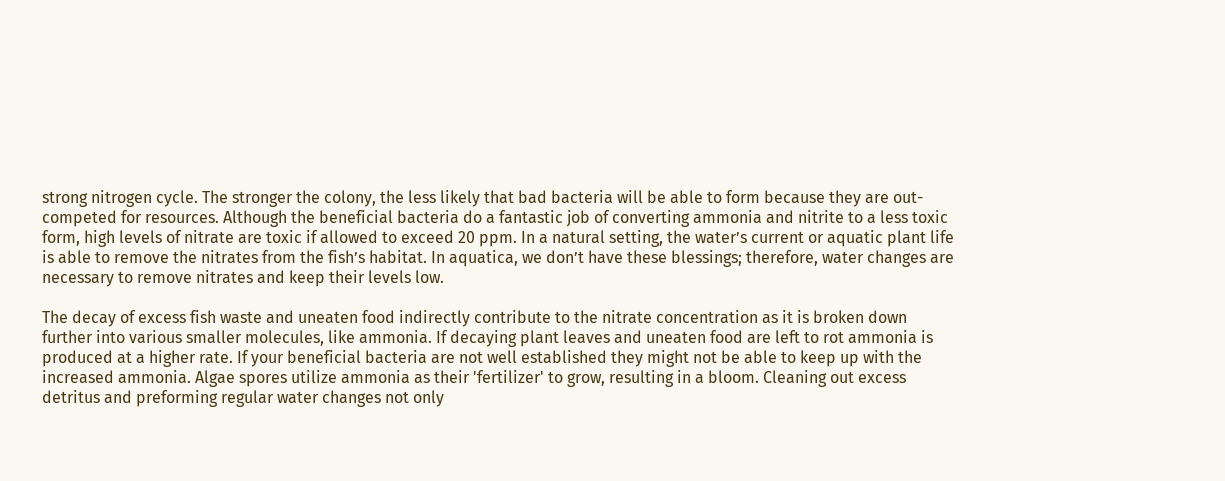strong nitrogen cycle. The stronger the colony, the less likely that bad bacteria will be able to form because they are out-competed for resources. Although the beneficial bacteria do a fantastic job of converting ammonia and nitrite to a less toxic form, high levels of nitrate are toxic if allowed to exceed 20 ppm. In a natural setting, the water’s current or aquatic plant life is able to remove the nitrates from the fish’s habitat. In aquatica, we don’t have these blessings; therefore, water changes are necessary to remove nitrates and keep their levels low.

The decay of excess fish waste and uneaten food indirectly contribute to the nitrate concentration as it is broken down further into various smaller molecules, like ammonia. If decaying plant leaves and uneaten food are left to rot ammonia is produced at a higher rate. If your beneficial bacteria are not well established they might not be able to keep up with the increased ammonia. Algae spores utilize ammonia as their 'fertilizer' to grow, resulting in a bloom. Cleaning out excess detritus and preforming regular water changes not only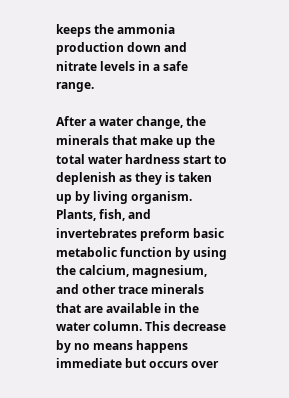keeps the ammonia production down and nitrate levels in a safe range.

After a water change, the minerals that make up the total water hardness start to deplenish as they is taken up by living organism. Plants, fish, and invertebrates preform basic metabolic function by using the calcium, magnesium, and other trace minerals that are available in the water column. This decrease by no means happens immediate but occurs over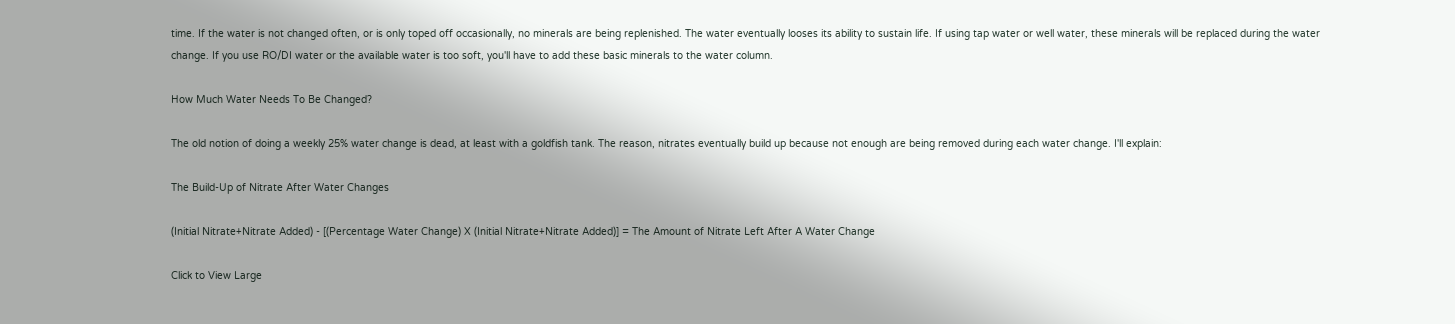time. If the water is not changed often, or is only toped off occasionally, no minerals are being replenished. The water eventually looses its ability to sustain life. If using tap water or well water, these minerals will be replaced during the water change. If you use RO/DI water or the available water is too soft, you'll have to add these basic minerals to the water column.

How Much Water Needs To Be Changed?

The old notion of doing a weekly 25% water change is dead, at least with a goldfish tank. The reason, nitrates eventually build up because not enough are being removed during each water change. I'll explain:

The Build-Up of Nitrate After Water Changes

(Initial Nitrate+Nitrate Added) - [(Percentage Water Change) X (Initial Nitrate+Nitrate Added)] = The Amount of Nitrate Left After A Water Change

Click to View Large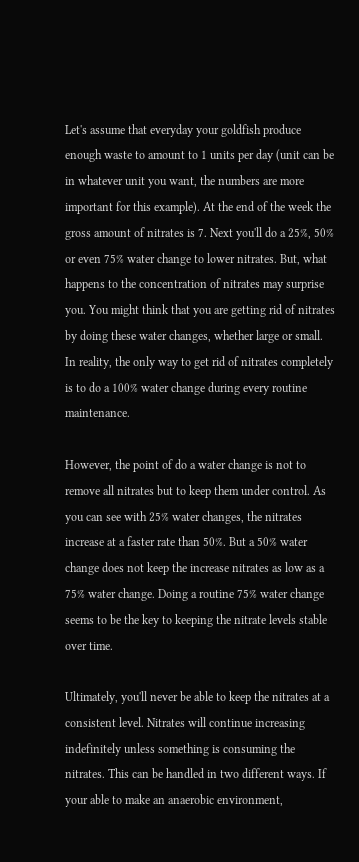Let's assume that everyday your goldfish produce enough waste to amount to 1 units per day (unit can be in whatever unit you want, the numbers are more important for this example). At the end of the week the gross amount of nitrates is 7. Next you'll do a 25%, 50% or even 75% water change to lower nitrates. But, what happens to the concentration of nitrates may surprise you. You might think that you are getting rid of nitrates by doing these water changes, whether large or small. In reality, the only way to get rid of nitrates completely is to do a 100% water change during every routine maintenance.

However, the point of do a water change is not to remove all nitrates but to keep them under control. As you can see with 25% water changes, the nitrates increase at a faster rate than 50%. But a 50% water change does not keep the increase nitrates as low as a 75% water change. Doing a routine 75% water change seems to be the key to keeping the nitrate levels stable over time.

Ultimately, you'll never be able to keep the nitrates at a consistent level. Nitrates will continue increasing indefinitely unless something is consuming the nitrates. This can be handled in two different ways. If your able to make an anaerobic environment,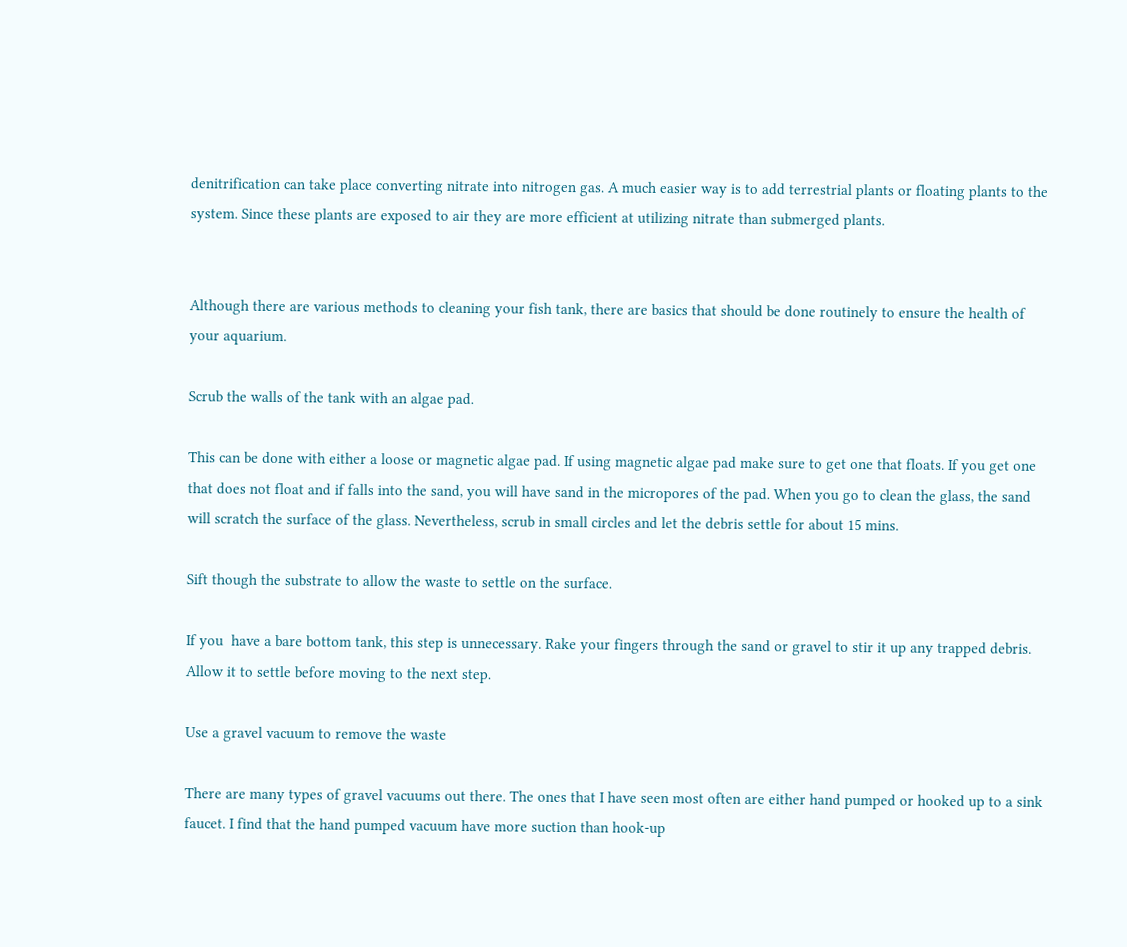denitrification can take place converting nitrate into nitrogen gas. A much easier way is to add terrestrial plants or floating plants to the system. Since these plants are exposed to air they are more efficient at utilizing nitrate than submerged plants.


Although there are various methods to cleaning your fish tank, there are basics that should be done routinely to ensure the health of your aquarium.

Scrub the walls of the tank with an algae pad.

This can be done with either a loose or magnetic algae pad. If using magnetic algae pad make sure to get one that floats. If you get one that does not float and if falls into the sand, you will have sand in the micropores of the pad. When you go to clean the glass, the sand will scratch the surface of the glass. Nevertheless, scrub in small circles and let the debris settle for about 15 mins.

Sift though the substrate to allow the waste to settle on the surface.

If you  have a bare bottom tank, this step is unnecessary. Rake your fingers through the sand or gravel to stir it up any trapped debris. Allow it to settle before moving to the next step.

Use a gravel vacuum to remove the waste

There are many types of gravel vacuums out there. The ones that I have seen most often are either hand pumped or hooked up to a sink faucet. I find that the hand pumped vacuum have more suction than hook-up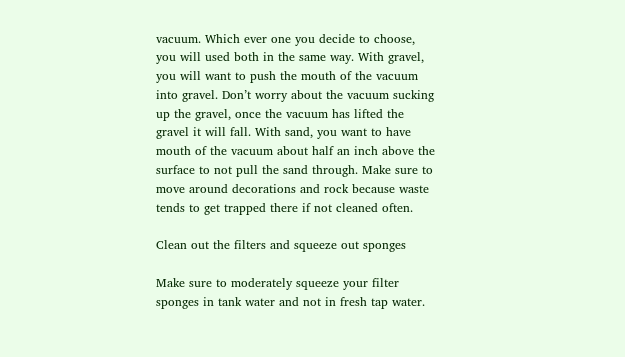vacuum. Which ever one you decide to choose, you will used both in the same way. With gravel, you will want to push the mouth of the vacuum into gravel. Don’t worry about the vacuum sucking up the gravel, once the vacuum has lifted the gravel it will fall. With sand, you want to have mouth of the vacuum about half an inch above the surface to not pull the sand through. Make sure to move around decorations and rock because waste tends to get trapped there if not cleaned often.

Clean out the filters and squeeze out sponges

Make sure to moderately squeeze your filter sponges in tank water and not in fresh tap water.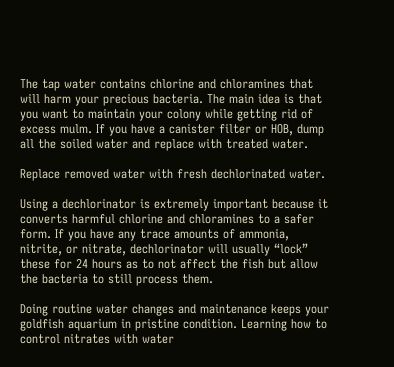The tap water contains chlorine and chloramines that will harm your precious bacteria. The main idea is that you want to maintain your colony while getting rid of excess mulm. If you have a canister filter or HOB, dump all the soiled water and replace with treated water.

Replace removed water with fresh dechlorinated water.

Using a dechlorinator is extremely important because it converts harmful chlorine and chloramines to a safer form. If you have any trace amounts of ammonia, nitrite, or nitrate, dechlorinator will usually “lock” these for 24 hours as to not affect the fish but allow the bacteria to still process them.

Doing routine water changes and maintenance keeps your goldfish aquarium in pristine condition. Learning how to control nitrates with water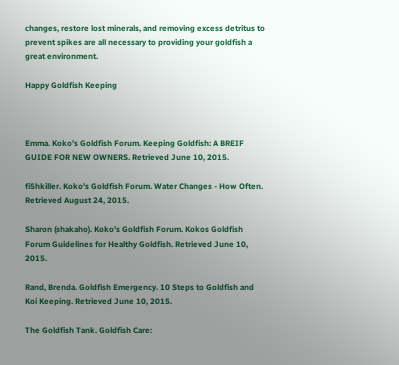changes, restore lost minerals, and removing excess detritus to prevent spikes are all necessary to providing your goldfish a great environment.

Happy Goldfish Keeping



Emma. Koko's Goldfish Forum. Keeping Goldfish: A BREIF GUIDE FOR NEW OWNERS. Retrieved June 10, 2015.

fi5hkiller. Koko's Goldfish Forum. Water Changes - How Often. Retrieved August 24, 2015.

Sharon (shakaho). Koko's Goldfish Forum. Kokos Goldfish Forum Guidelines for Healthy Goldfish. Retrieved June 10, 2015.

Rand, Brenda. Goldfish Emergency. 10 Steps to Goldfish and Koi Keeping. Retrieved June 10, 2015.

The Goldfish Tank. Goldfish Care: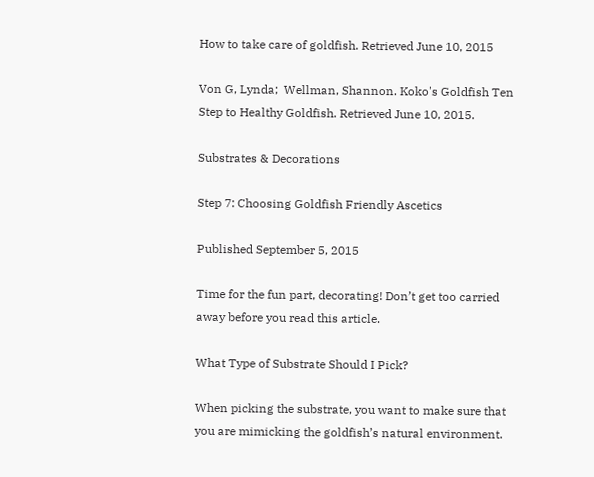How to take care of goldfish. Retrieved June 10, 2015

Von G, Lynda;  Wellman, Shannon. Koko's Goldfish Ten Step to Healthy Goldfish. Retrieved June 10, 2015.

Substrates & Decorations

Step 7: Choosing Goldfish Friendly Ascetics

Published September 5, 2015

Time for the fun part, decorating! Don’t get too carried away before you read this article.

What Type of Substrate Should I Pick?

When picking the substrate, you want to make sure that you are mimicking the goldfish’s natural environment.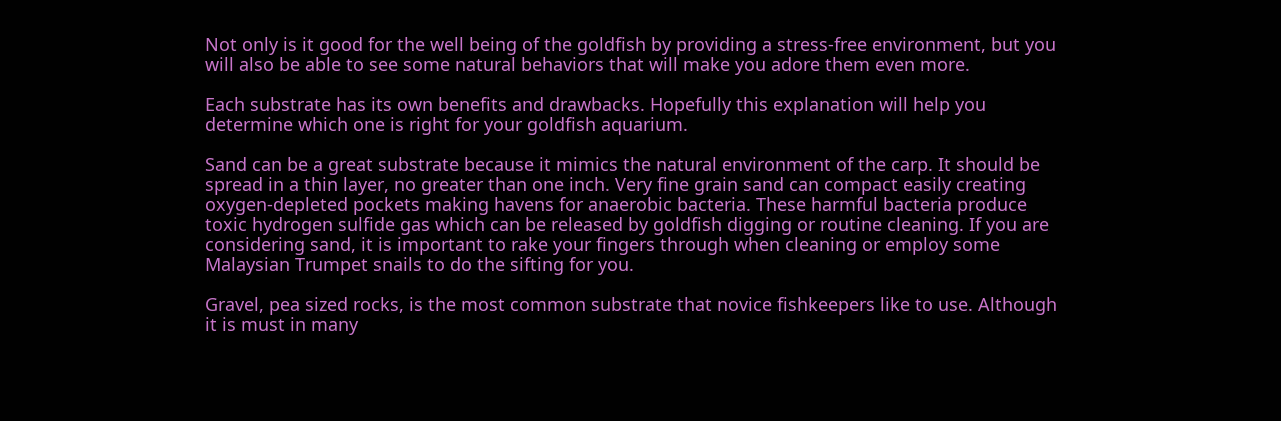Not only is it good for the well being of the goldfish by providing a stress-free environment, but you will also be able to see some natural behaviors that will make you adore them even more.

Each substrate has its own benefits and drawbacks. Hopefully this explanation will help you determine which one is right for your goldfish aquarium.

Sand can be a great substrate because it mimics the natural environment of the carp. It should be spread in a thin layer, no greater than one inch. Very fine grain sand can compact easily creating oxygen-depleted pockets making havens for anaerobic bacteria. These harmful bacteria produce toxic hydrogen sulfide gas which can be released by goldfish digging or routine cleaning. If you are considering sand, it is important to rake your fingers through when cleaning or employ some Malaysian Trumpet snails to do the sifting for you.

Gravel, pea sized rocks, is the most common substrate that novice fishkeepers like to use. Although it is must in many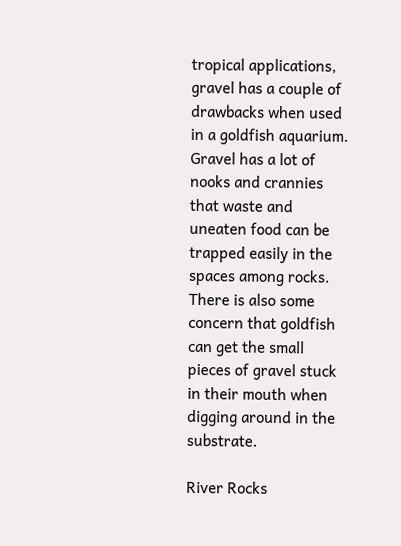tropical applications, gravel has a couple of drawbacks when used in a goldfish aquarium. Gravel has a lot of nooks and crannies that waste and uneaten food can be trapped easily in the spaces among rocks. There is also some concern that goldfish can get the small pieces of gravel stuck in their mouth when digging around in the substrate.

River Rocks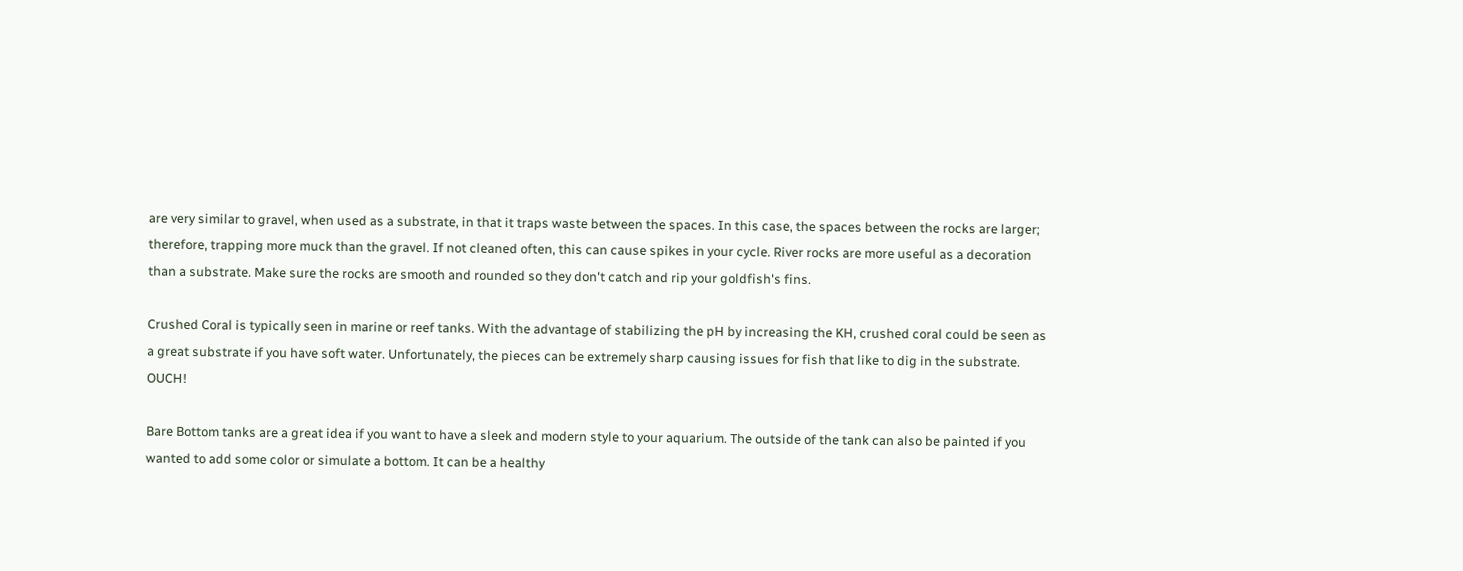are very similar to gravel, when used as a substrate, in that it traps waste between the spaces. In this case, the spaces between the rocks are larger; therefore, trapping more muck than the gravel. If not cleaned often, this can cause spikes in your cycle. River rocks are more useful as a decoration than a substrate. Make sure the rocks are smooth and rounded so they don't catch and rip your goldfish's fins.

Crushed Coral is typically seen in marine or reef tanks. With the advantage of stabilizing the pH by increasing the KH, crushed coral could be seen as a great substrate if you have soft water. Unfortunately, the pieces can be extremely sharp causing issues for fish that like to dig in the substrate. OUCH!

Bare Bottom tanks are a great idea if you want to have a sleek and modern style to your aquarium. The outside of the tank can also be painted if you wanted to add some color or simulate a bottom. It can be a healthy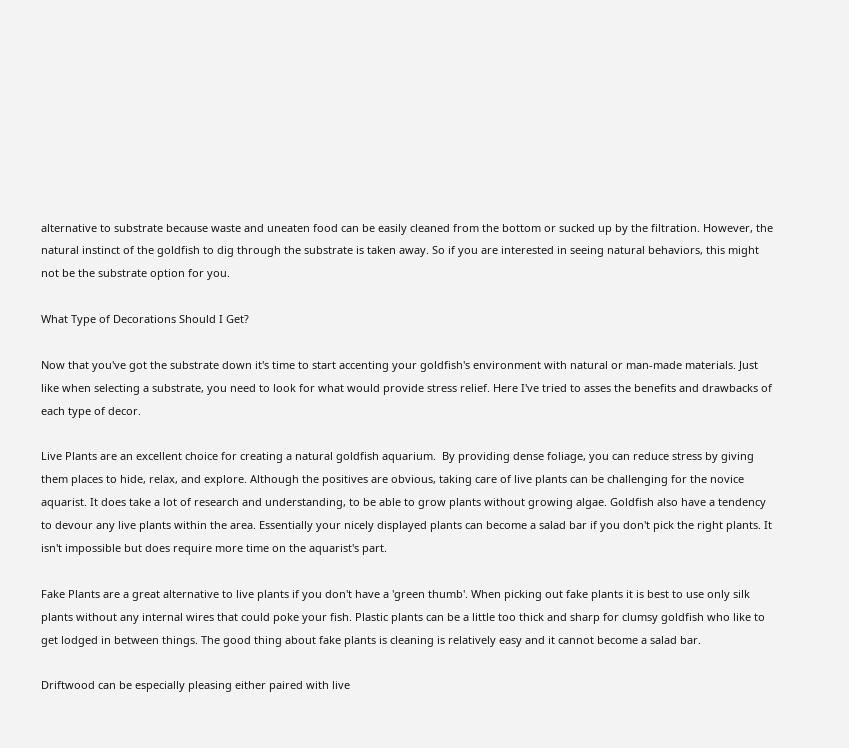alternative to substrate because waste and uneaten food can be easily cleaned from the bottom or sucked up by the filtration. However, the natural instinct of the goldfish to dig through the substrate is taken away. So if you are interested in seeing natural behaviors, this might not be the substrate option for you.

What Type of Decorations Should I Get?

Now that you've got the substrate down it's time to start accenting your goldfish's environment with natural or man-made materials. Just like when selecting a substrate, you need to look for what would provide stress relief. Here I've tried to asses the benefits and drawbacks of each type of decor.

Live Plants are an excellent choice for creating a natural goldfish aquarium.  By providing dense foliage, you can reduce stress by giving them places to hide, relax, and explore. Although the positives are obvious, taking care of live plants can be challenging for the novice aquarist. It does take a lot of research and understanding, to be able to grow plants without growing algae. Goldfish also have a tendency to devour any live plants within the area. Essentially your nicely displayed plants can become a salad bar if you don't pick the right plants. It isn't impossible but does require more time on the aquarist's part.

Fake Plants are a great alternative to live plants if you don't have a 'green thumb'. When picking out fake plants it is best to use only silk plants without any internal wires that could poke your fish. Plastic plants can be a little too thick and sharp for clumsy goldfish who like to get lodged in between things. The good thing about fake plants is cleaning is relatively easy and it cannot become a salad bar.

Driftwood can be especially pleasing either paired with live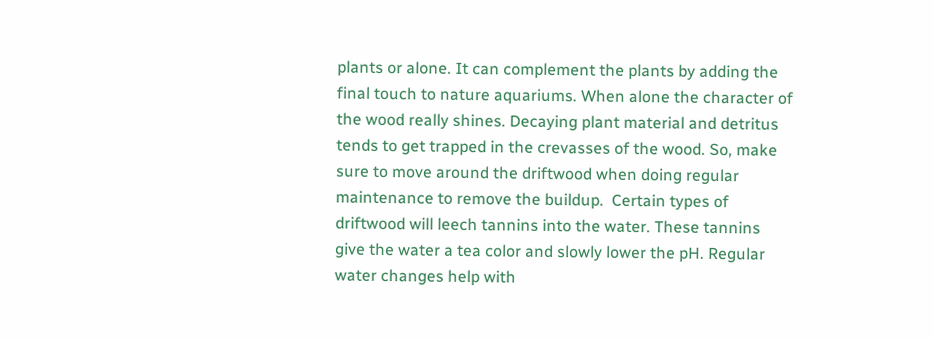plants or alone. It can complement the plants by adding the final touch to nature aquariums. When alone the character of the wood really shines. Decaying plant material and detritus tends to get trapped in the crevasses of the wood. So, make sure to move around the driftwood when doing regular maintenance to remove the buildup.  Certain types of driftwood will leech tannins into the water. These tannins give the water a tea color and slowly lower the pH. Regular water changes help with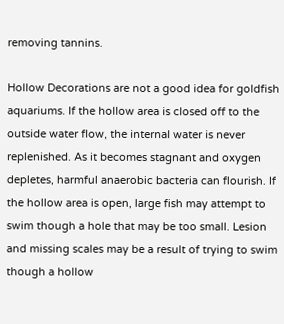removing tannins.

Hollow Decorations are not a good idea for goldfish aquariums. If the hollow area is closed off to the outside water flow, the internal water is never replenished. As it becomes stagnant and oxygen depletes, harmful anaerobic bacteria can flourish. If the hollow area is open, large fish may attempt to swim though a hole that may be too small. Lesion and missing scales may be a result of trying to swim though a hollow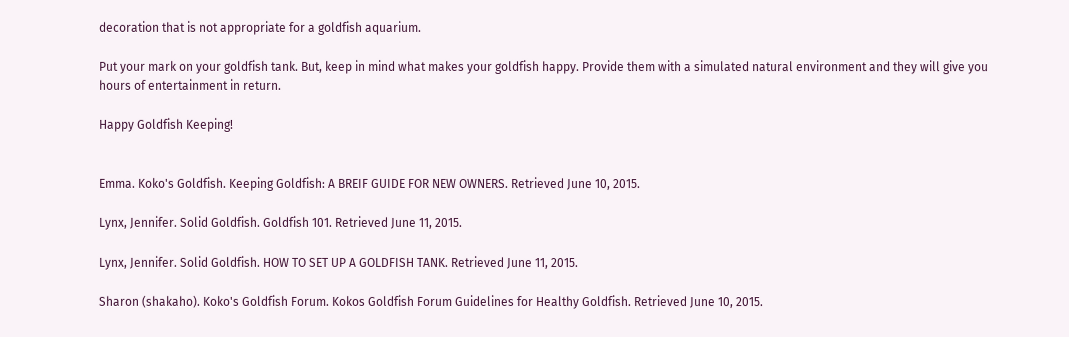decoration that is not appropriate for a goldfish aquarium.

Put your mark on your goldfish tank. But, keep in mind what makes your goldfish happy. Provide them with a simulated natural environment and they will give you hours of entertainment in return.

Happy Goldfish Keeping!


Emma. Koko's Goldfish. Keeping Goldfish: A BREIF GUIDE FOR NEW OWNERS. Retrieved June 10, 2015.

Lynx, Jennifer. Solid Goldfish. Goldfish 101. Retrieved June 11, 2015.

Lynx, Jennifer. Solid Goldfish. HOW TO SET UP A GOLDFISH TANK. Retrieved June 11, 2015.

Sharon (shakaho). Koko's Goldfish Forum. Kokos Goldfish Forum Guidelines for Healthy Goldfish. Retrieved June 10, 2015.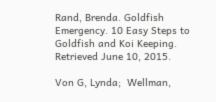Rand, Brenda. Goldfish Emergency. 10 Easy Steps to Goldfish and Koi Keeping. Retrieved June 10, 2015.

Von G, Lynda;  Wellman,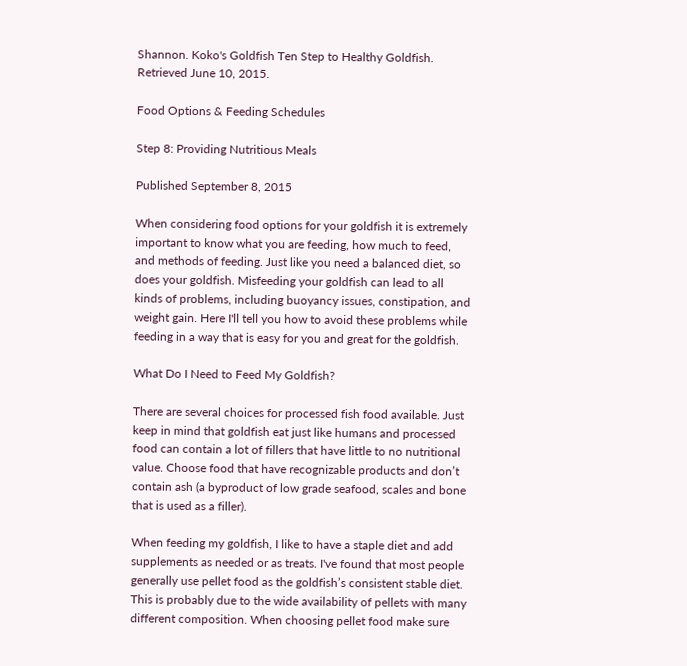Shannon. Koko's Goldfish Ten Step to Healthy Goldfish. Retrieved June 10, 2015.

Food Options & Feeding Schedules

Step 8: Providing Nutritious Meals

Published September 8, 2015

When considering food options for your goldfish it is extremely important to know what you are feeding, how much to feed, and methods of feeding. Just like you need a balanced diet, so does your goldfish. Misfeeding your goldfish can lead to all kinds of problems, including buoyancy issues, constipation, and weight gain. Here I'll tell you how to avoid these problems while feeding in a way that is easy for you and great for the goldfish.

What Do I Need to Feed My Goldfish?

There are several choices for processed fish food available. Just keep in mind that goldfish eat just like humans and processed food can contain a lot of fillers that have little to no nutritional value. Choose food that have recognizable products and don’t contain ash (a byproduct of low grade seafood, scales and bone that is used as a filler).

When feeding my goldfish, I like to have a staple diet and add supplements as needed or as treats. I've found that most people generally use pellet food as the goldfish’s consistent stable diet. This is probably due to the wide availability of pellets with many different composition. When choosing pellet food make sure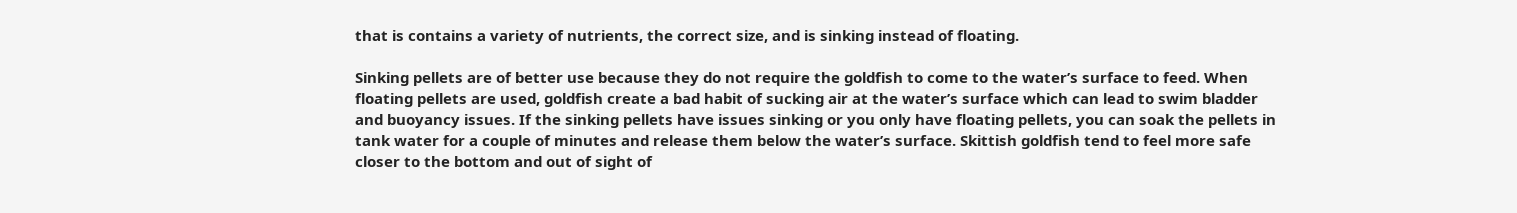that is contains a variety of nutrients, the correct size, and is sinking instead of floating.

Sinking pellets are of better use because they do not require the goldfish to come to the water’s surface to feed. When floating pellets are used, goldfish create a bad habit of sucking air at the water’s surface which can lead to swim bladder and buoyancy issues. If the sinking pellets have issues sinking or you only have floating pellets, you can soak the pellets in tank water for a couple of minutes and release them below the water’s surface. Skittish goldfish tend to feel more safe closer to the bottom and out of sight of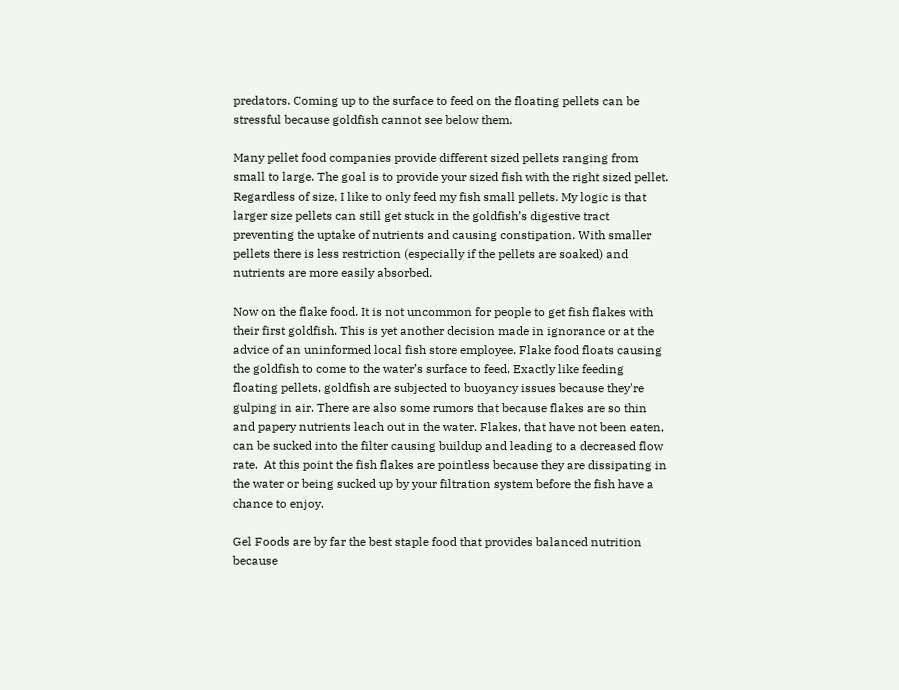predators. Coming up to the surface to feed on the floating pellets can be stressful because goldfish cannot see below them.

Many pellet food companies provide different sized pellets ranging from small to large. The goal is to provide your sized fish with the right sized pellet. Regardless of size, I like to only feed my fish small pellets. My logic is that larger size pellets can still get stuck in the goldfish’s digestive tract preventing the uptake of nutrients and causing constipation. With smaller pellets there is less restriction (especially if the pellets are soaked) and nutrients are more easily absorbed.

Now on the flake food. It is not uncommon for people to get fish flakes with their first goldfish. This is yet another decision made in ignorance or at the advice of an uninformed local fish store employee. Flake food floats causing the goldfish to come to the water’s surface to feed. Exactly like feeding floating pellets, goldfish are subjected to buoyancy issues because they're gulping in air. There are also some rumors that because flakes are so thin and papery nutrients leach out in the water. Flakes, that have not been eaten, can be sucked into the filter causing buildup and leading to a decreased flow rate.  At this point the fish flakes are pointless because they are dissipating in the water or being sucked up by your filtration system before the fish have a chance to enjoy.

Gel Foods are by far the best staple food that provides balanced nutrition because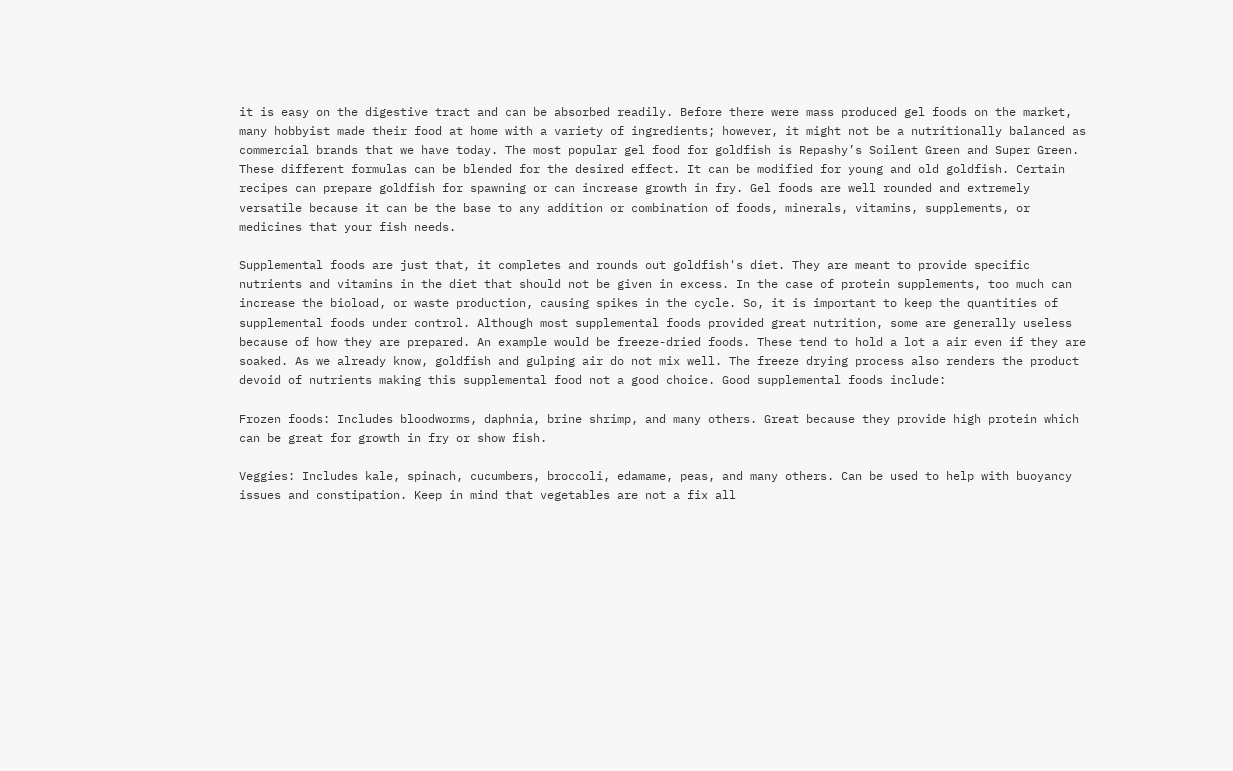it is easy on the digestive tract and can be absorbed readily. Before there were mass produced gel foods on the market, many hobbyist made their food at home with a variety of ingredients; however, it might not be a nutritionally balanced as commercial brands that we have today. The most popular gel food for goldfish is Repashy’s Soilent Green and Super Green. These different formulas can be blended for the desired effect. It can be modified for young and old goldfish. Certain recipes can prepare goldfish for spawning or can increase growth in fry. Gel foods are well rounded and extremely versatile because it can be the base to any addition or combination of foods, minerals, vitamins, supplements, or medicines that your fish needs.

Supplemental foods are just that, it completes and rounds out goldfish's diet. They are meant to provide specific nutrients and vitamins in the diet that should not be given in excess. In the case of protein supplements, too much can increase the bioload, or waste production, causing spikes in the cycle. So, it is important to keep the quantities of supplemental foods under control. Although most supplemental foods provided great nutrition, some are generally useless because of how they are prepared. An example would be freeze-dried foods. These tend to hold a lot a air even if they are soaked. As we already know, goldfish and gulping air do not mix well. The freeze drying process also renders the product devoid of nutrients making this supplemental food not a good choice. Good supplemental foods include:

Frozen foods: Includes bloodworms, daphnia, brine shrimp, and many others. Great because they provide high protein which can be great for growth in fry or show fish.

Veggies: Includes kale, spinach, cucumbers, broccoli, edamame, peas, and many others. Can be used to help with buoyancy issues and constipation. Keep in mind that vegetables are not a fix all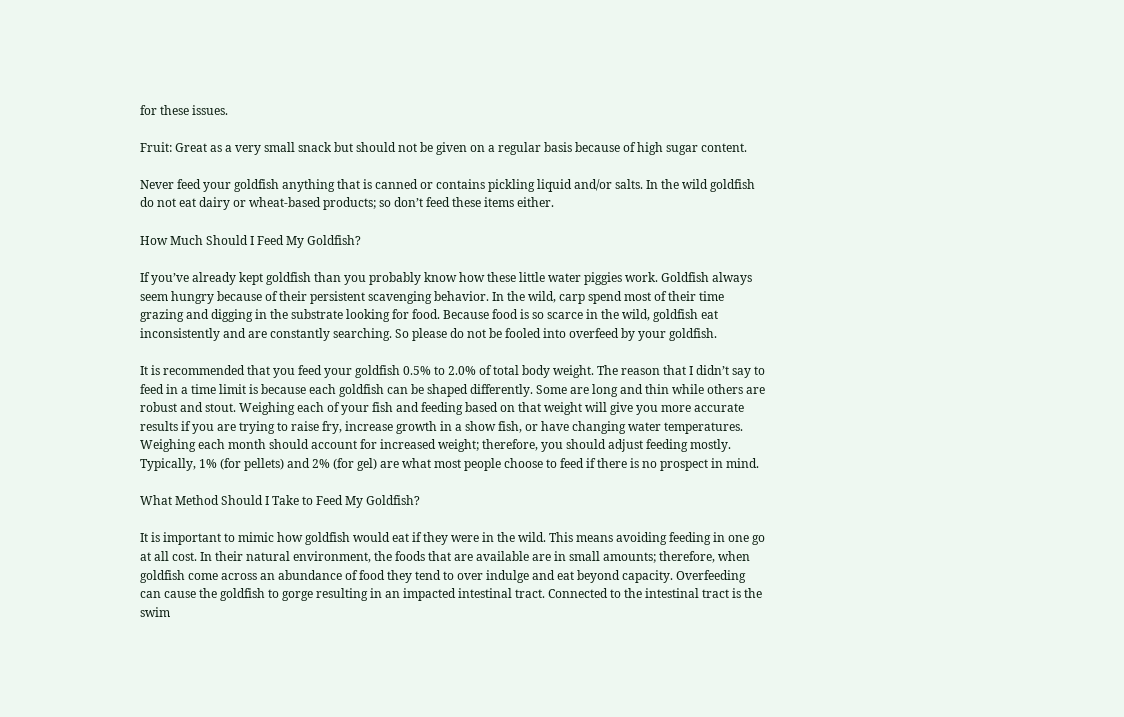for these issues.

Fruit: Great as a very small snack but should not be given on a regular basis because of high sugar content.

Never feed your goldfish anything that is canned or contains pickling liquid and/or salts. In the wild goldfish do not eat dairy or wheat-based products; so don’t feed these items either.

How Much Should I Feed My Goldfish?

If you’ve already kept goldfish than you probably know how these little water piggies work. Goldfish always seem hungry because of their persistent scavenging behavior. In the wild, carp spend most of their time grazing and digging in the substrate looking for food. Because food is so scarce in the wild, goldfish eat inconsistently and are constantly searching. So please do not be fooled into overfeed by your goldfish.

It is recommended that you feed your goldfish 0.5% to 2.0% of total body weight. The reason that I didn’t say to feed in a time limit is because each goldfish can be shaped differently. Some are long and thin while others are robust and stout. Weighing each of your fish and feeding based on that weight will give you more accurate results if you are trying to raise fry, increase growth in a show fish, or have changing water temperatures. Weighing each month should account for increased weight; therefore, you should adjust feeding mostly. Typically, 1% (for pellets) and 2% (for gel) are what most people choose to feed if there is no prospect in mind.

What Method Should I Take to Feed My Goldfish?

It is important to mimic how goldfish would eat if they were in the wild. This means avoiding feeding in one go at all cost. In their natural environment, the foods that are available are in small amounts; therefore, when goldfish come across an abundance of food they tend to over indulge and eat beyond capacity. Overfeeding can cause the goldfish to gorge resulting in an impacted intestinal tract. Connected to the intestinal tract is the swim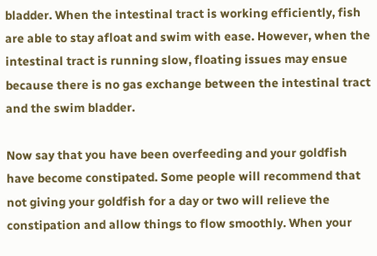bladder. When the intestinal tract is working efficiently, fish are able to stay afloat and swim with ease. However, when the intestinal tract is running slow, floating issues may ensue because there is no gas exchange between the intestinal tract and the swim bladder.

Now say that you have been overfeeding and your goldfish have become constipated. Some people will recommend that not giving your goldfish for a day or two will relieve the constipation and allow things to flow smoothly. When your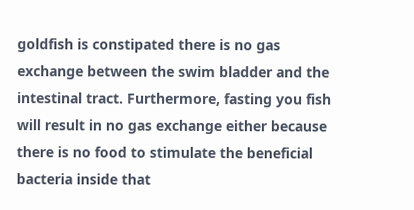goldfish is constipated there is no gas exchange between the swim bladder and the intestinal tract. Furthermore, fasting you fish will result in no gas exchange either because there is no food to stimulate the beneficial bacteria inside that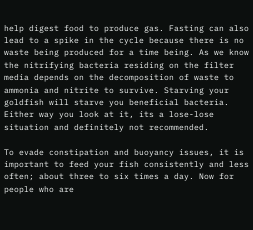help digest food to produce gas. Fasting can also lead to a spike in the cycle because there is no waste being produced for a time being. As we know the nitrifying bacteria residing on the filter media depends on the decomposition of waste to ammonia and nitrite to survive. Starving your goldfish will starve you beneficial bacteria. Either way you look at it, its a lose-lose situation and definitely not recommended.

To evade constipation and buoyancy issues, it is important to feed your fish consistently and less often; about three to six times a day. Now for people who are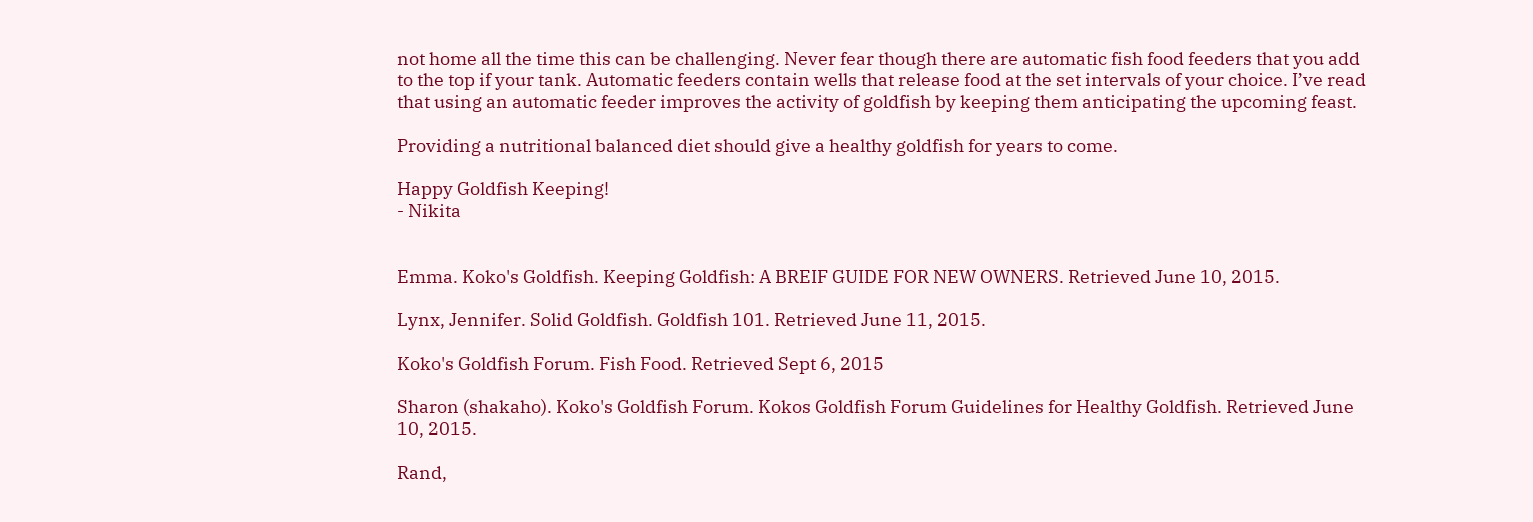not home all the time this can be challenging. Never fear though there are automatic fish food feeders that you add to the top if your tank. Automatic feeders contain wells that release food at the set intervals of your choice. I’ve read that using an automatic feeder improves the activity of goldfish by keeping them anticipating the upcoming feast.

Providing a nutritional balanced diet should give a healthy goldfish for years to come.

Happy Goldfish Keeping!
- Nikita


Emma. Koko's Goldfish. Keeping Goldfish: A BREIF GUIDE FOR NEW OWNERS. Retrieved June 10, 2015.

Lynx, Jennifer. Solid Goldfish. Goldfish 101. Retrieved June 11, 2015.

Koko's Goldfish Forum. Fish Food. Retrieved Sept 6, 2015

Sharon (shakaho). Koko's Goldfish Forum. Kokos Goldfish Forum Guidelines for Healthy Goldfish. Retrieved June 10, 2015.

Rand,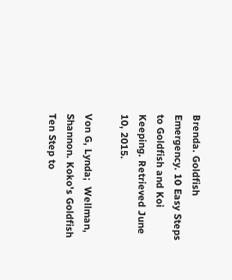Brenda. Goldfish Emergency. 10 Easy Steps to Goldfish and Koi Keeping. Retrieved June 10, 2015.

Von G, Lynda;  Wellman, Shannon. Koko's Goldfish Ten Step to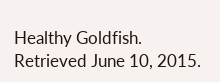Healthy Goldfish. Retrieved June 10, 2015.